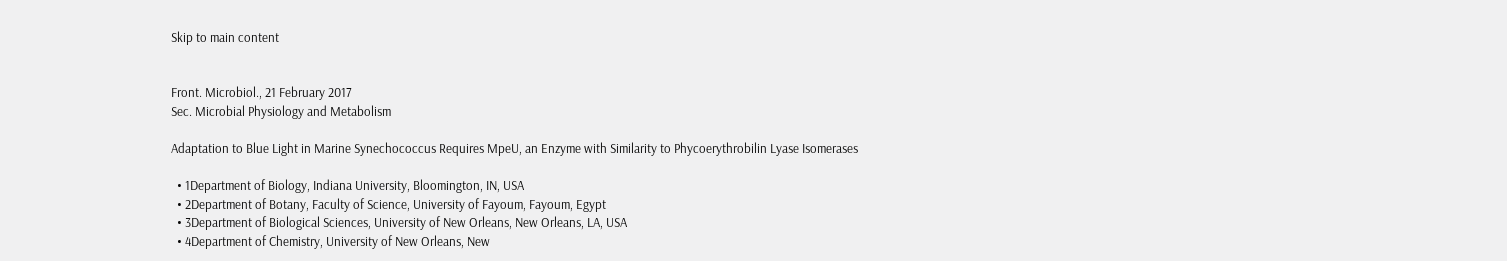Skip to main content


Front. Microbiol., 21 February 2017
Sec. Microbial Physiology and Metabolism

Adaptation to Blue Light in Marine Synechococcus Requires MpeU, an Enzyme with Similarity to Phycoerythrobilin Lyase Isomerases

  • 1Department of Biology, Indiana University, Bloomington, IN, USA
  • 2Department of Botany, Faculty of Science, University of Fayoum, Fayoum, Egypt
  • 3Department of Biological Sciences, University of New Orleans, New Orleans, LA, USA
  • 4Department of Chemistry, University of New Orleans, New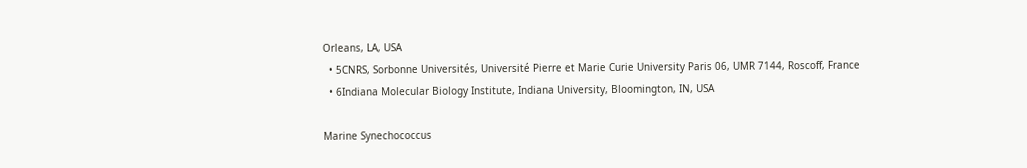Orleans, LA, USA
  • 5CNRS, Sorbonne Universités, Université Pierre et Marie Curie University Paris 06, UMR 7144, Roscoff, France
  • 6Indiana Molecular Biology Institute, Indiana University, Bloomington, IN, USA

Marine Synechococcus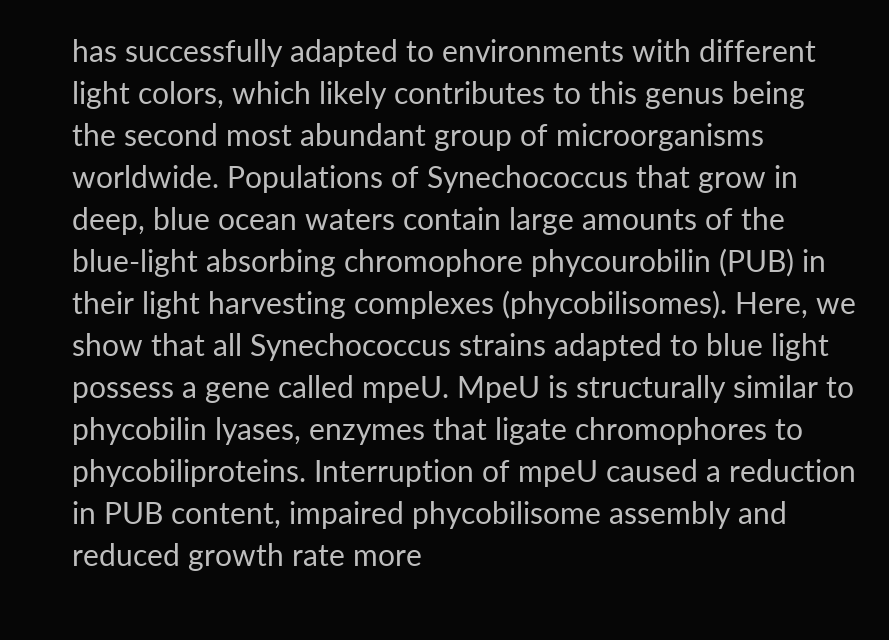has successfully adapted to environments with different light colors, which likely contributes to this genus being the second most abundant group of microorganisms worldwide. Populations of Synechococcus that grow in deep, blue ocean waters contain large amounts of the blue-light absorbing chromophore phycourobilin (PUB) in their light harvesting complexes (phycobilisomes). Here, we show that all Synechococcus strains adapted to blue light possess a gene called mpeU. MpeU is structurally similar to phycobilin lyases, enzymes that ligate chromophores to phycobiliproteins. Interruption of mpeU caused a reduction in PUB content, impaired phycobilisome assembly and reduced growth rate more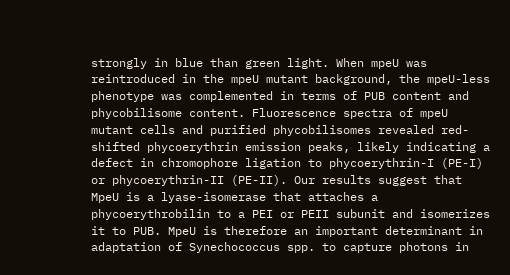strongly in blue than green light. When mpeU was reintroduced in the mpeU mutant background, the mpeU-less phenotype was complemented in terms of PUB content and phycobilisome content. Fluorescence spectra of mpeU mutant cells and purified phycobilisomes revealed red-shifted phycoerythrin emission peaks, likely indicating a defect in chromophore ligation to phycoerythrin-I (PE-I) or phycoerythrin-II (PE-II). Our results suggest that MpeU is a lyase-isomerase that attaches a phycoerythrobilin to a PEI or PEII subunit and isomerizes it to PUB. MpeU is therefore an important determinant in adaptation of Synechococcus spp. to capture photons in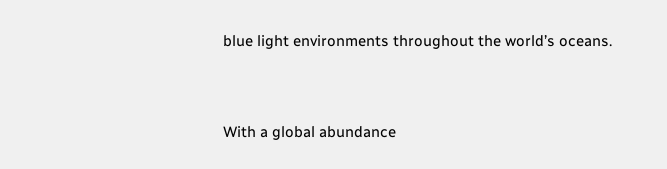blue light environments throughout the world’s oceans.


With a global abundance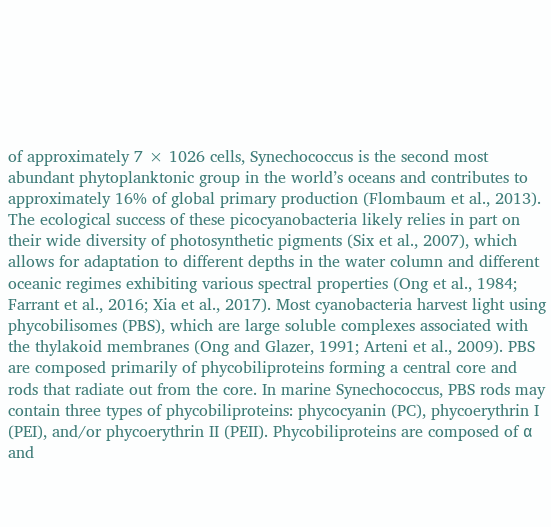of approximately 7 × 1026 cells, Synechococcus is the second most abundant phytoplanktonic group in the world’s oceans and contributes to approximately 16% of global primary production (Flombaum et al., 2013). The ecological success of these picocyanobacteria likely relies in part on their wide diversity of photosynthetic pigments (Six et al., 2007), which allows for adaptation to different depths in the water column and different oceanic regimes exhibiting various spectral properties (Ong et al., 1984; Farrant et al., 2016; Xia et al., 2017). Most cyanobacteria harvest light using phycobilisomes (PBS), which are large soluble complexes associated with the thylakoid membranes (Ong and Glazer, 1991; Arteni et al., 2009). PBS are composed primarily of phycobiliproteins forming a central core and rods that radiate out from the core. In marine Synechococcus, PBS rods may contain three types of phycobiliproteins: phycocyanin (PC), phycoerythrin I (PEI), and/or phycoerythrin II (PEII). Phycobiliproteins are composed of α and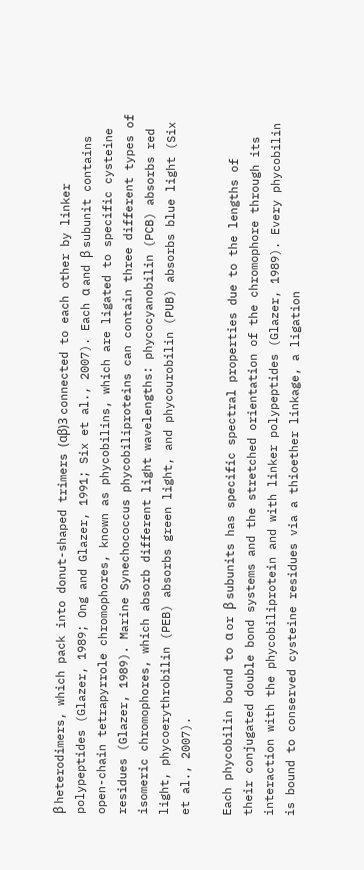β heterodimers, which pack into donut-shaped trimers (αβ)3 connected to each other by linker polypeptides (Glazer, 1989; Ong and Glazer, 1991; Six et al., 2007). Each α and β subunit contains open-chain tetrapyrrole chromophores, known as phycobilins, which are ligated to specific cysteine residues (Glazer, 1989). Marine Synechococcus phycobiliproteins can contain three different types of isomeric chromophores, which absorb different light wavelengths: phycocyanobilin (PCB) absorbs red light, phycoerythrobilin (PEB) absorbs green light, and phycourobilin (PUB) absorbs blue light (Six et al., 2007).

Each phycobilin bound to α or β subunits has specific spectral properties due to the lengths of their conjugated double bond systems and the stretched orientation of the chromophore through its interaction with the phycobiliprotein and with linker polypeptides (Glazer, 1989). Every phycobilin is bound to conserved cysteine residues via a thioether linkage, a ligation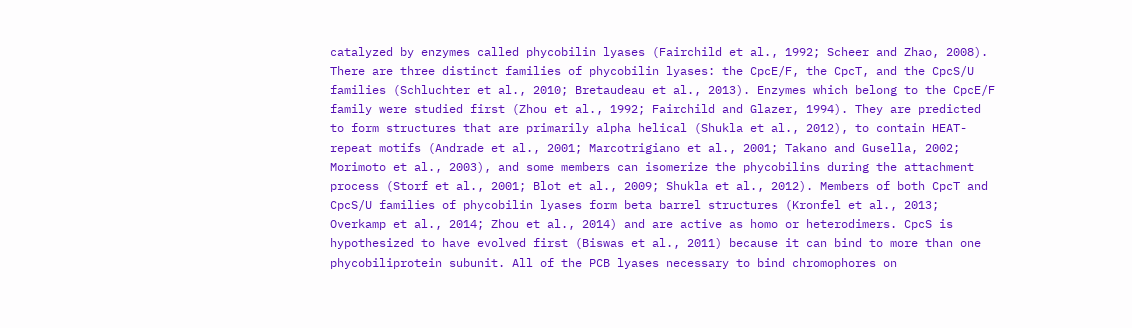catalyzed by enzymes called phycobilin lyases (Fairchild et al., 1992; Scheer and Zhao, 2008). There are three distinct families of phycobilin lyases: the CpcE/F, the CpcT, and the CpcS/U families (Schluchter et al., 2010; Bretaudeau et al., 2013). Enzymes which belong to the CpcE/F family were studied first (Zhou et al., 1992; Fairchild and Glazer, 1994). They are predicted to form structures that are primarily alpha helical (Shukla et al., 2012), to contain HEAT-repeat motifs (Andrade et al., 2001; Marcotrigiano et al., 2001; Takano and Gusella, 2002; Morimoto et al., 2003), and some members can isomerize the phycobilins during the attachment process (Storf et al., 2001; Blot et al., 2009; Shukla et al., 2012). Members of both CpcT and CpcS/U families of phycobilin lyases form beta barrel structures (Kronfel et al., 2013; Overkamp et al., 2014; Zhou et al., 2014) and are active as homo or heterodimers. CpcS is hypothesized to have evolved first (Biswas et al., 2011) because it can bind to more than one phycobiliprotein subunit. All of the PCB lyases necessary to bind chromophores on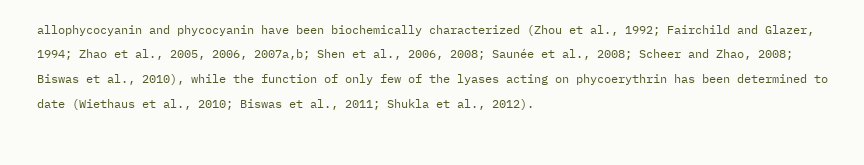allophycocyanin and phycocyanin have been biochemically characterized (Zhou et al., 1992; Fairchild and Glazer, 1994; Zhao et al., 2005, 2006, 2007a,b; Shen et al., 2006, 2008; Saunée et al., 2008; Scheer and Zhao, 2008; Biswas et al., 2010), while the function of only few of the lyases acting on phycoerythrin has been determined to date (Wiethaus et al., 2010; Biswas et al., 2011; Shukla et al., 2012).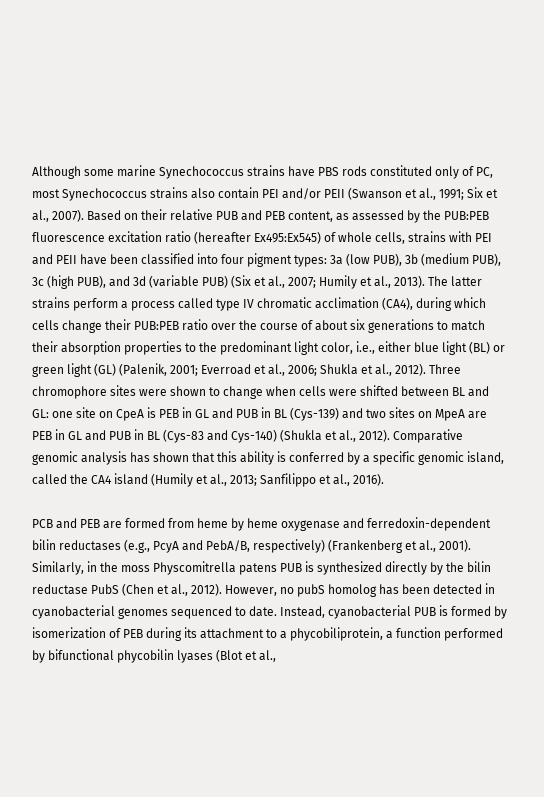Although some marine Synechococcus strains have PBS rods constituted only of PC, most Synechococcus strains also contain PEI and/or PEII (Swanson et al., 1991; Six et al., 2007). Based on their relative PUB and PEB content, as assessed by the PUB:PEB fluorescence excitation ratio (hereafter Ex495:Ex545) of whole cells, strains with PEI and PEII have been classified into four pigment types: 3a (low PUB), 3b (medium PUB), 3c (high PUB), and 3d (variable PUB) (Six et al., 2007; Humily et al., 2013). The latter strains perform a process called type IV chromatic acclimation (CA4), during which cells change their PUB:PEB ratio over the course of about six generations to match their absorption properties to the predominant light color, i.e., either blue light (BL) or green light (GL) (Palenik, 2001; Everroad et al., 2006; Shukla et al., 2012). Three chromophore sites were shown to change when cells were shifted between BL and GL: one site on CpeA is PEB in GL and PUB in BL (Cys-139) and two sites on MpeA are PEB in GL and PUB in BL (Cys-83 and Cys-140) (Shukla et al., 2012). Comparative genomic analysis has shown that this ability is conferred by a specific genomic island, called the CA4 island (Humily et al., 2013; Sanfilippo et al., 2016).

PCB and PEB are formed from heme by heme oxygenase and ferredoxin-dependent bilin reductases (e.g., PcyA and PebA/B, respectively) (Frankenberg et al., 2001). Similarly, in the moss Physcomitrella patens PUB is synthesized directly by the bilin reductase PubS (Chen et al., 2012). However, no pubS homolog has been detected in cyanobacterial genomes sequenced to date. Instead, cyanobacterial PUB is formed by isomerization of PEB during its attachment to a phycobiliprotein, a function performed by bifunctional phycobilin lyases (Blot et al.,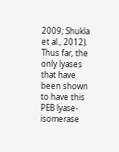2009; Shukla et al., 2012). Thus far, the only lyases that have been shown to have this PEB lyase-isomerase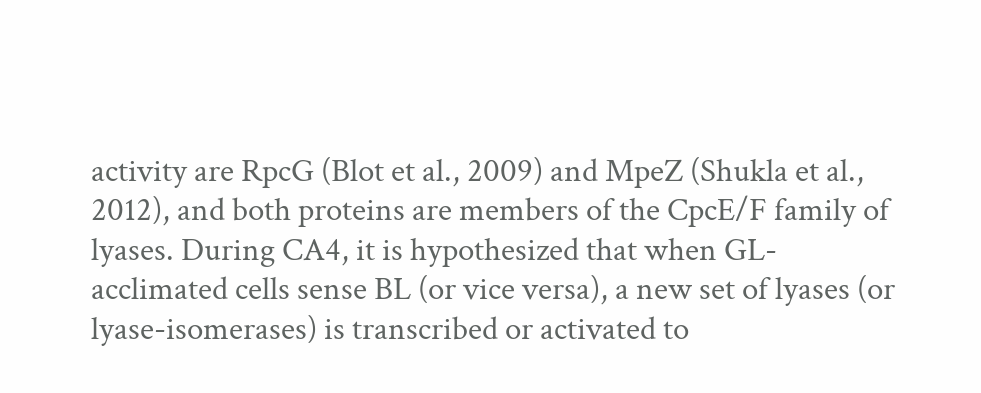activity are RpcG (Blot et al., 2009) and MpeZ (Shukla et al., 2012), and both proteins are members of the CpcE/F family of lyases. During CA4, it is hypothesized that when GL-acclimated cells sense BL (or vice versa), a new set of lyases (or lyase-isomerases) is transcribed or activated to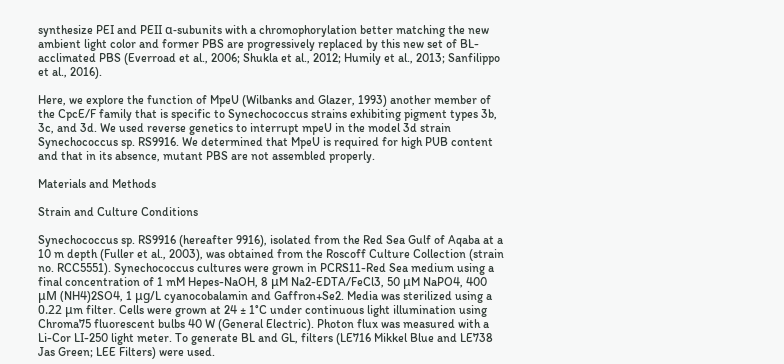synthesize PEI and PEII α-subunits with a chromophorylation better matching the new ambient light color and former PBS are progressively replaced by this new set of BL-acclimated PBS (Everroad et al., 2006; Shukla et al., 2012; Humily et al., 2013; Sanfilippo et al., 2016).

Here, we explore the function of MpeU (Wilbanks and Glazer, 1993) another member of the CpcE/F family that is specific to Synechococcus strains exhibiting pigment types 3b, 3c, and 3d. We used reverse genetics to interrupt mpeU in the model 3d strain Synechococcus sp. RS9916. We determined that MpeU is required for high PUB content and that in its absence, mutant PBS are not assembled properly.

Materials and Methods

Strain and Culture Conditions

Synechococcus sp. RS9916 (hereafter 9916), isolated from the Red Sea Gulf of Aqaba at a 10 m depth (Fuller et al., 2003), was obtained from the Roscoff Culture Collection (strain no. RCC5551). Synechococcus cultures were grown in PCRS11-Red Sea medium using a final concentration of 1 mM Hepes-NaOH, 8 μM Na2-EDTA/FeCl3, 50 μM NaPO4, 400 μM (NH4)2SO4, 1 μg/L cyanocobalamin and Gaffron+Se2. Media was sterilized using a 0.22 μm filter. Cells were grown at 24 ± 1°C under continuous light illumination using Chroma75 fluorescent bulbs 40 W (General Electric). Photon flux was measured with a Li-Cor LI-250 light meter. To generate BL and GL, filters (LE716 Mikkel Blue and LE738 Jas Green; LEE Filters) were used.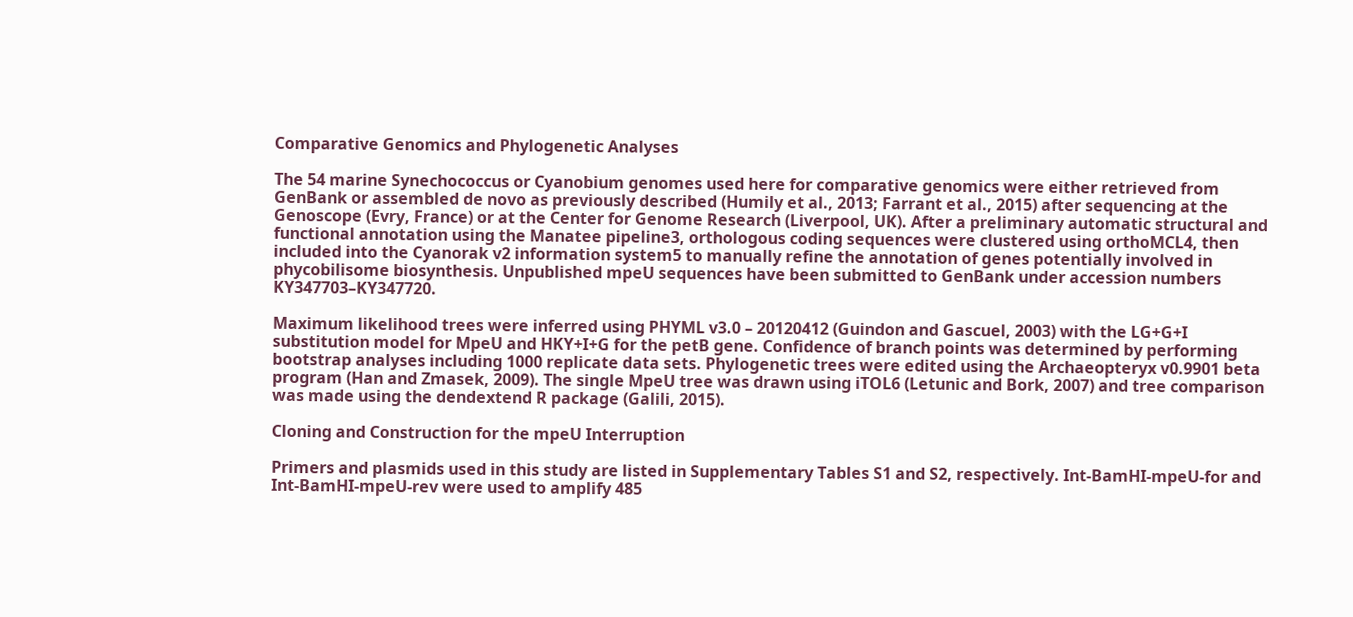Comparative Genomics and Phylogenetic Analyses

The 54 marine Synechococcus or Cyanobium genomes used here for comparative genomics were either retrieved from GenBank or assembled de novo as previously described (Humily et al., 2013; Farrant et al., 2015) after sequencing at the Genoscope (Evry, France) or at the Center for Genome Research (Liverpool, UK). After a preliminary automatic structural and functional annotation using the Manatee pipeline3, orthologous coding sequences were clustered using orthoMCL4, then included into the Cyanorak v2 information system5 to manually refine the annotation of genes potentially involved in phycobilisome biosynthesis. Unpublished mpeU sequences have been submitted to GenBank under accession numbers KY347703–KY347720.

Maximum likelihood trees were inferred using PHYML v3.0 – 20120412 (Guindon and Gascuel, 2003) with the LG+G+I substitution model for MpeU and HKY+I+G for the petB gene. Confidence of branch points was determined by performing bootstrap analyses including 1000 replicate data sets. Phylogenetic trees were edited using the Archaeopteryx v0.9901 beta program (Han and Zmasek, 2009). The single MpeU tree was drawn using iTOL6 (Letunic and Bork, 2007) and tree comparison was made using the dendextend R package (Galili, 2015).

Cloning and Construction for the mpeU Interruption

Primers and plasmids used in this study are listed in Supplementary Tables S1 and S2, respectively. Int-BamHI-mpeU-for and Int-BamHI-mpeU-rev were used to amplify 485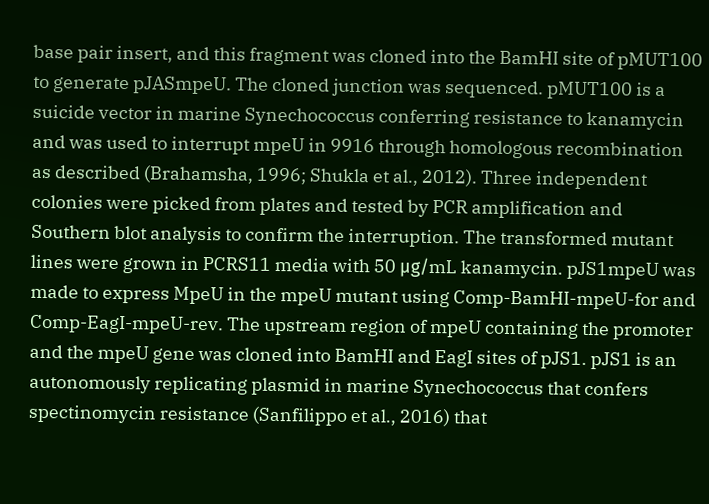base pair insert, and this fragment was cloned into the BamHI site of pMUT100 to generate pJASmpeU. The cloned junction was sequenced. pMUT100 is a suicide vector in marine Synechococcus conferring resistance to kanamycin and was used to interrupt mpeU in 9916 through homologous recombination as described (Brahamsha, 1996; Shukla et al., 2012). Three independent colonies were picked from plates and tested by PCR amplification and Southern blot analysis to confirm the interruption. The transformed mutant lines were grown in PCRS11 media with 50 μg/mL kanamycin. pJS1mpeU was made to express MpeU in the mpeU mutant using Comp-BamHI-mpeU-for and Comp-EagI-mpeU-rev. The upstream region of mpeU containing the promoter and the mpeU gene was cloned into BamHI and EagI sites of pJS1. pJS1 is an autonomously replicating plasmid in marine Synechococcus that confers spectinomycin resistance (Sanfilippo et al., 2016) that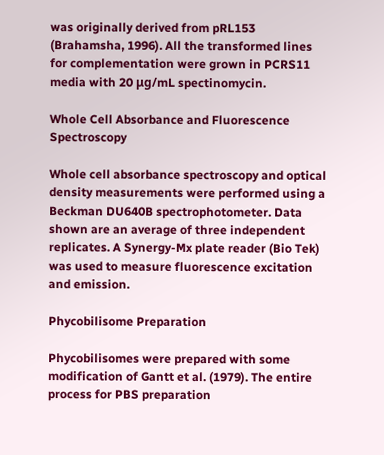was originally derived from pRL153 (Brahamsha, 1996). All the transformed lines for complementation were grown in PCRS11 media with 20 μg/mL spectinomycin.

Whole Cell Absorbance and Fluorescence Spectroscopy

Whole cell absorbance spectroscopy and optical density measurements were performed using a Beckman DU640B spectrophotometer. Data shown are an average of three independent replicates. A Synergy-Mx plate reader (Bio Tek) was used to measure fluorescence excitation and emission.

Phycobilisome Preparation

Phycobilisomes were prepared with some modification of Gantt et al. (1979). The entire process for PBS preparation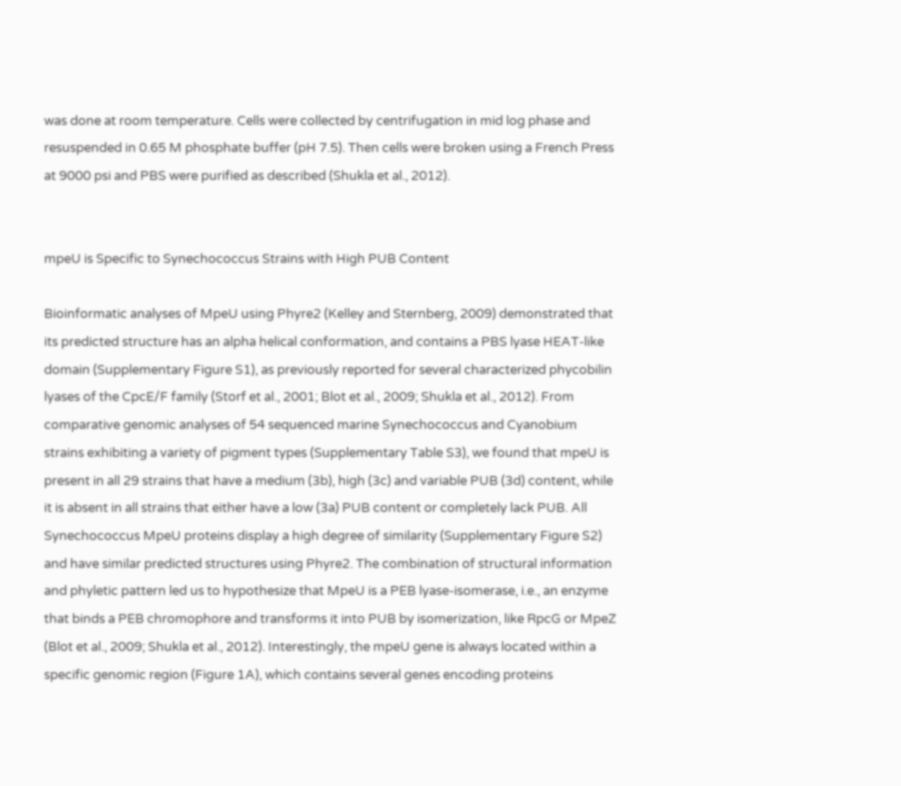was done at room temperature. Cells were collected by centrifugation in mid log phase and resuspended in 0.65 M phosphate buffer (pH 7.5). Then cells were broken using a French Press at 9000 psi and PBS were purified as described (Shukla et al., 2012).


mpeU is Specific to Synechococcus Strains with High PUB Content

Bioinformatic analyses of MpeU using Phyre2 (Kelley and Sternberg, 2009) demonstrated that its predicted structure has an alpha helical conformation, and contains a PBS lyase HEAT-like domain (Supplementary Figure S1), as previously reported for several characterized phycobilin lyases of the CpcE/F family (Storf et al., 2001; Blot et al., 2009; Shukla et al., 2012). From comparative genomic analyses of 54 sequenced marine Synechococcus and Cyanobium strains exhibiting a variety of pigment types (Supplementary Table S3), we found that mpeU is present in all 29 strains that have a medium (3b), high (3c) and variable PUB (3d) content, while it is absent in all strains that either have a low (3a) PUB content or completely lack PUB. All Synechococcus MpeU proteins display a high degree of similarity (Supplementary Figure S2) and have similar predicted structures using Phyre2. The combination of structural information and phyletic pattern led us to hypothesize that MpeU is a PEB lyase-isomerase, i.e., an enzyme that binds a PEB chromophore and transforms it into PUB by isomerization, like RpcG or MpeZ (Blot et al., 2009; Shukla et al., 2012). Interestingly, the mpeU gene is always located within a specific genomic region (Figure 1A), which contains several genes encoding proteins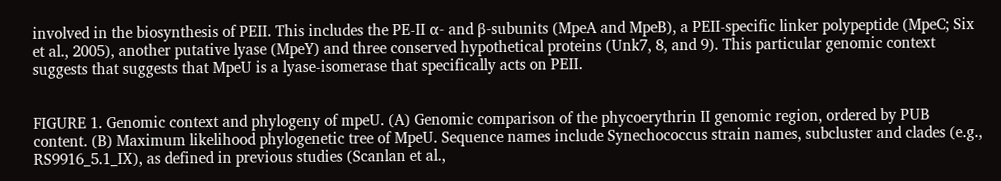involved in the biosynthesis of PEII. This includes the PE-II α- and β-subunits (MpeA and MpeB), a PEII-specific linker polypeptide (MpeC; Six et al., 2005), another putative lyase (MpeY) and three conserved hypothetical proteins (Unk7, 8, and 9). This particular genomic context suggests that suggests that MpeU is a lyase-isomerase that specifically acts on PEII.


FIGURE 1. Genomic context and phylogeny of mpeU. (A) Genomic comparison of the phycoerythrin II genomic region, ordered by PUB content. (B) Maximum likelihood phylogenetic tree of MpeU. Sequence names include Synechococcus strain names, subcluster and clades (e.g., RS9916_5.1_IX), as defined in previous studies (Scanlan et al.,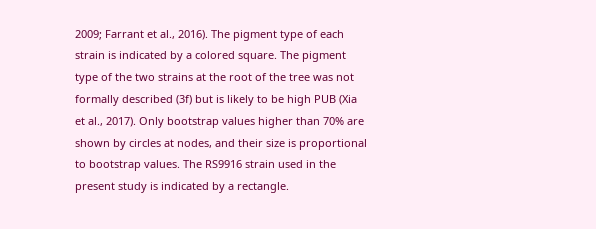2009; Farrant et al., 2016). The pigment type of each strain is indicated by a colored square. The pigment type of the two strains at the root of the tree was not formally described (3f) but is likely to be high PUB (Xia et al., 2017). Only bootstrap values higher than 70% are shown by circles at nodes, and their size is proportional to bootstrap values. The RS9916 strain used in the present study is indicated by a rectangle.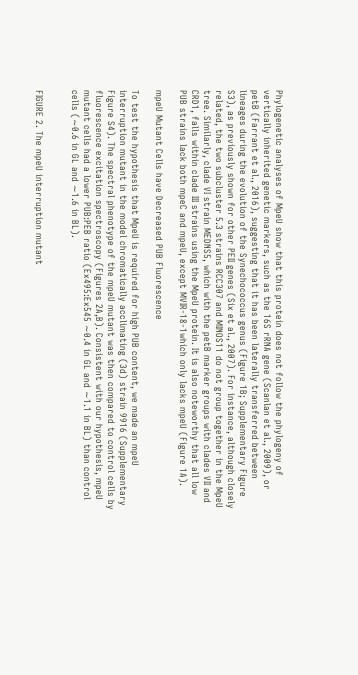Phylogenetic analyses of MpeU show that this protein does not follow the phylogeny of vertically inherited genetic markers, such as the 16S rRNA gene (Scanlan et al., 2009), or petB (Farrant et al., 2016), suggesting that it has been laterally transferred between lineages during the evolution of the Synechococcus genus (Figure 1B; Supplementary Figure S3), as previously shown for other PEII genes (Six et al., 2007). For instance, although closely related, the two subcluster 5.3 strains RCC307 and MINOS11 do not group together in the MpeU tree. Similarly, clade VI strain MEDNS5, which with the petB marker groups with clades VII and CRD1, falls within clade III strains using the MpeU protein. It is also noteworthy that all low PUB strains lack both mpeC and mpeU, except MVIR-18-1which only lacks mpeU (Figure 1A).

mpeU Mutant Cells have Decreased PUB Fluorescence

To test the hypothesis that MpeU is required for high PUB content, we made an mpeU interruption mutant in the model chromatically acclimating (3d) strain 9916 (Supplementary Figure S4). The spectral phenotype of the mpeU mutant was then compared to control cells by fluorescence excitation spectroscopy (Figures 2A,B). Consistent with our hypothesis, mpeU mutant cells had a lower PUB:PEB ratio (Ex495:Ex545 ∼0.4 in GL and ∼1.1 in BL) than control cells (∼0.6 in GL and ∼1.6 in BL).


FIGURE 2. The mpeU interruption mutant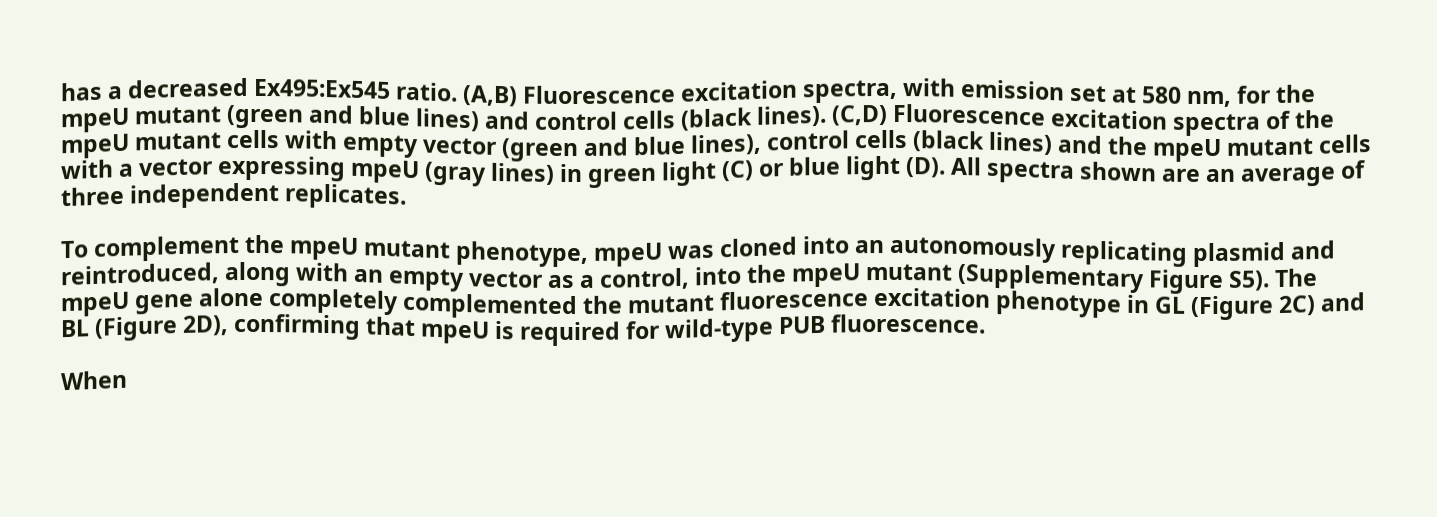has a decreased Ex495:Ex545 ratio. (A,B) Fluorescence excitation spectra, with emission set at 580 nm, for the mpeU mutant (green and blue lines) and control cells (black lines). (C,D) Fluorescence excitation spectra of the mpeU mutant cells with empty vector (green and blue lines), control cells (black lines) and the mpeU mutant cells with a vector expressing mpeU (gray lines) in green light (C) or blue light (D). All spectra shown are an average of three independent replicates.

To complement the mpeU mutant phenotype, mpeU was cloned into an autonomously replicating plasmid and reintroduced, along with an empty vector as a control, into the mpeU mutant (Supplementary Figure S5). The mpeU gene alone completely complemented the mutant fluorescence excitation phenotype in GL (Figure 2C) and BL (Figure 2D), confirming that mpeU is required for wild-type PUB fluorescence.

When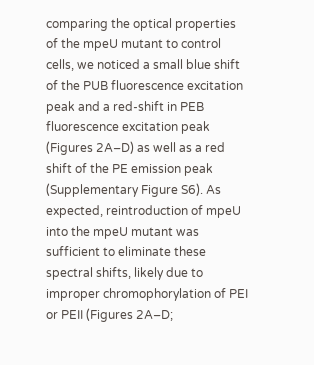comparing the optical properties of the mpeU mutant to control cells, we noticed a small blue shift of the PUB fluorescence excitation peak and a red-shift in PEB fluorescence excitation peak (Figures 2A–D) as well as a red shift of the PE emission peak (Supplementary Figure S6). As expected, reintroduction of mpeU into the mpeU mutant was sufficient to eliminate these spectral shifts, likely due to improper chromophorylation of PEI or PEII (Figures 2A–D;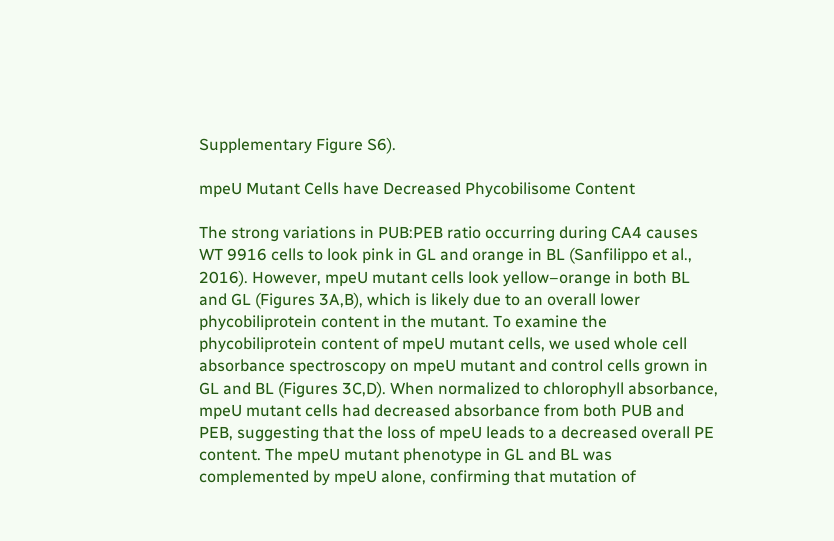Supplementary Figure S6).

mpeU Mutant Cells have Decreased Phycobilisome Content

The strong variations in PUB:PEB ratio occurring during CA4 causes WT 9916 cells to look pink in GL and orange in BL (Sanfilippo et al., 2016). However, mpeU mutant cells look yellow–orange in both BL and GL (Figures 3A,B), which is likely due to an overall lower phycobiliprotein content in the mutant. To examine the phycobiliprotein content of mpeU mutant cells, we used whole cell absorbance spectroscopy on mpeU mutant and control cells grown in GL and BL (Figures 3C,D). When normalized to chlorophyll absorbance, mpeU mutant cells had decreased absorbance from both PUB and PEB, suggesting that the loss of mpeU leads to a decreased overall PE content. The mpeU mutant phenotype in GL and BL was complemented by mpeU alone, confirming that mutation of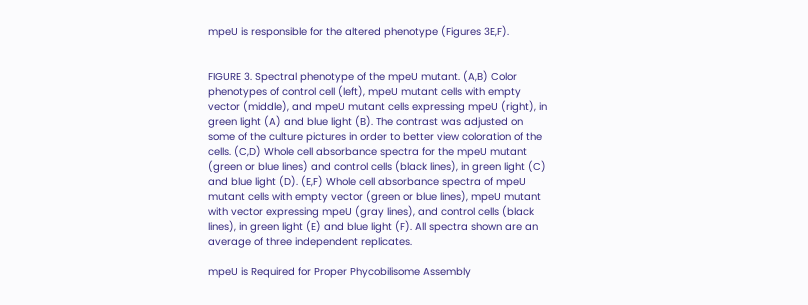mpeU is responsible for the altered phenotype (Figures 3E,F).


FIGURE 3. Spectral phenotype of the mpeU mutant. (A,B) Color phenotypes of control cell (left), mpeU mutant cells with empty vector (middle), and mpeU mutant cells expressing mpeU (right), in green light (A) and blue light (B). The contrast was adjusted on some of the culture pictures in order to better view coloration of the cells. (C,D) Whole cell absorbance spectra for the mpeU mutant (green or blue lines) and control cells (black lines), in green light (C) and blue light (D). (E,F) Whole cell absorbance spectra of mpeU mutant cells with empty vector (green or blue lines), mpeU mutant with vector expressing mpeU (gray lines), and control cells (black lines), in green light (E) and blue light (F). All spectra shown are an average of three independent replicates.

mpeU is Required for Proper Phycobilisome Assembly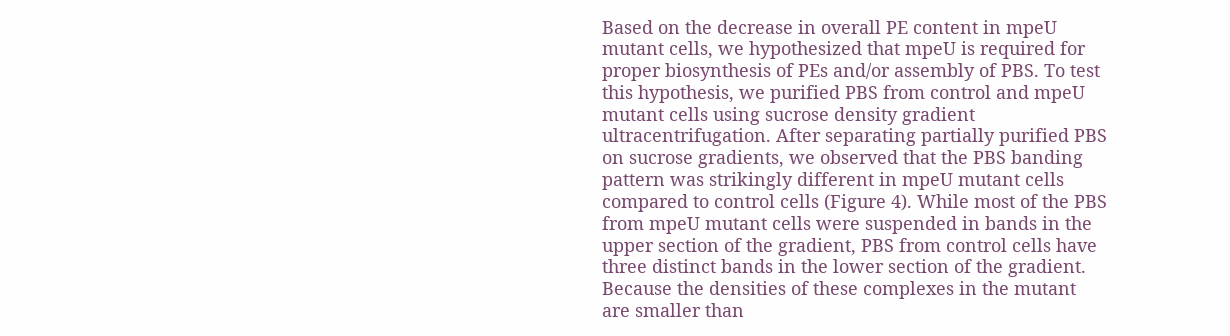Based on the decrease in overall PE content in mpeU mutant cells, we hypothesized that mpeU is required for proper biosynthesis of PEs and/or assembly of PBS. To test this hypothesis, we purified PBS from control and mpeU mutant cells using sucrose density gradient ultracentrifugation. After separating partially purified PBS on sucrose gradients, we observed that the PBS banding pattern was strikingly different in mpeU mutant cells compared to control cells (Figure 4). While most of the PBS from mpeU mutant cells were suspended in bands in the upper section of the gradient, PBS from control cells have three distinct bands in the lower section of the gradient. Because the densities of these complexes in the mutant are smaller than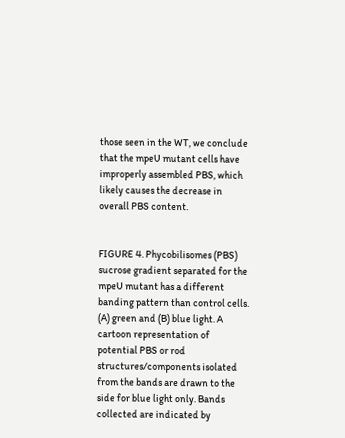those seen in the WT, we conclude that the mpeU mutant cells have improperly assembled PBS, which likely causes the decrease in overall PBS content.


FIGURE 4. Phycobilisomes (PBS) sucrose gradient separated for the mpeU mutant has a different banding pattern than control cells. (A) green and (B) blue light. A cartoon representation of potential PBS or rod structures/components isolated from the bands are drawn to the side for blue light only. Bands collected are indicated by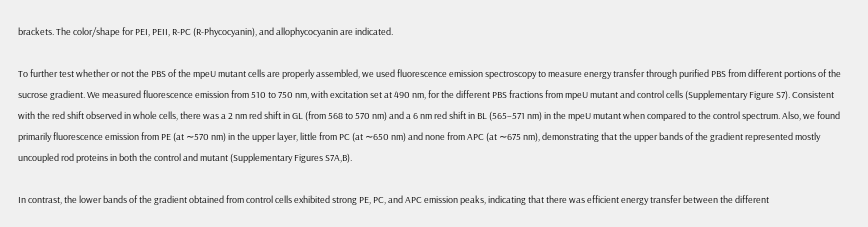brackets. The color/shape for PEI, PEII, R-PC (R-Phycocyanin), and allophycocyanin are indicated.

To further test whether or not the PBS of the mpeU mutant cells are properly assembled, we used fluorescence emission spectroscopy to measure energy transfer through purified PBS from different portions of the sucrose gradient. We measured fluorescence emission from 510 to 750 nm, with excitation set at 490 nm, for the different PBS fractions from mpeU mutant and control cells (Supplementary Figure S7). Consistent with the red shift observed in whole cells, there was a 2 nm red shift in GL (from 568 to 570 nm) and a 6 nm red shift in BL (565–571 nm) in the mpeU mutant when compared to the control spectrum. Also, we found primarily fluorescence emission from PE (at ∼570 nm) in the upper layer, little from PC (at ∼650 nm) and none from APC (at ∼675 nm), demonstrating that the upper bands of the gradient represented mostly uncoupled rod proteins in both the control and mutant (Supplementary Figures S7A,B).

In contrast, the lower bands of the gradient obtained from control cells exhibited strong PE, PC, and APC emission peaks, indicating that there was efficient energy transfer between the different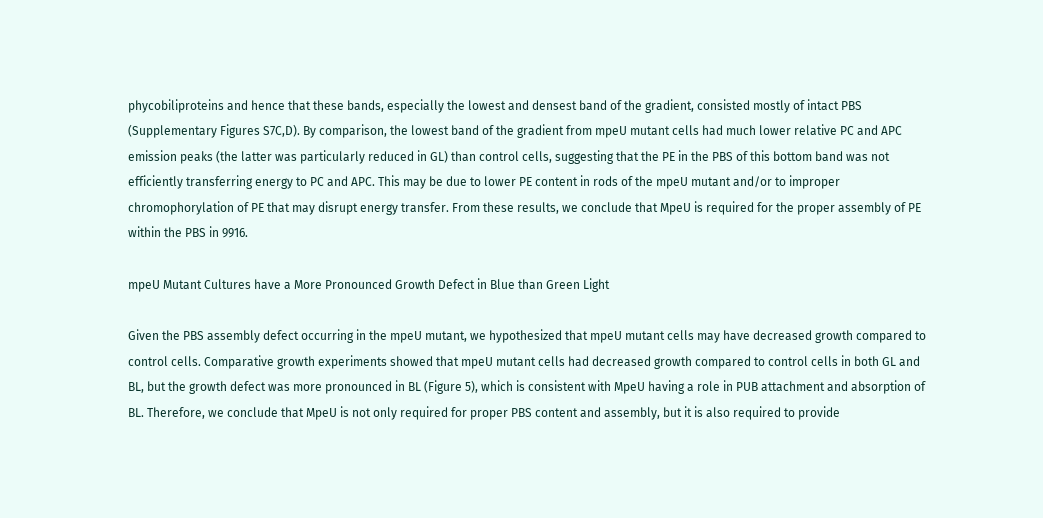phycobiliproteins and hence that these bands, especially the lowest and densest band of the gradient, consisted mostly of intact PBS (Supplementary Figures S7C,D). By comparison, the lowest band of the gradient from mpeU mutant cells had much lower relative PC and APC emission peaks (the latter was particularly reduced in GL) than control cells, suggesting that the PE in the PBS of this bottom band was not efficiently transferring energy to PC and APC. This may be due to lower PE content in rods of the mpeU mutant and/or to improper chromophorylation of PE that may disrupt energy transfer. From these results, we conclude that MpeU is required for the proper assembly of PE within the PBS in 9916.

mpeU Mutant Cultures have a More Pronounced Growth Defect in Blue than Green Light

Given the PBS assembly defect occurring in the mpeU mutant, we hypothesized that mpeU mutant cells may have decreased growth compared to control cells. Comparative growth experiments showed that mpeU mutant cells had decreased growth compared to control cells in both GL and BL, but the growth defect was more pronounced in BL (Figure 5), which is consistent with MpeU having a role in PUB attachment and absorption of BL. Therefore, we conclude that MpeU is not only required for proper PBS content and assembly, but it is also required to provide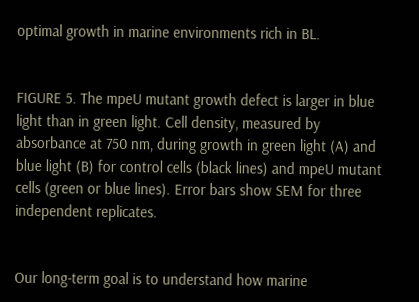optimal growth in marine environments rich in BL.


FIGURE 5. The mpeU mutant growth defect is larger in blue light than in green light. Cell density, measured by absorbance at 750 nm, during growth in green light (A) and blue light (B) for control cells (black lines) and mpeU mutant cells (green or blue lines). Error bars show SEM for three independent replicates.


Our long-term goal is to understand how marine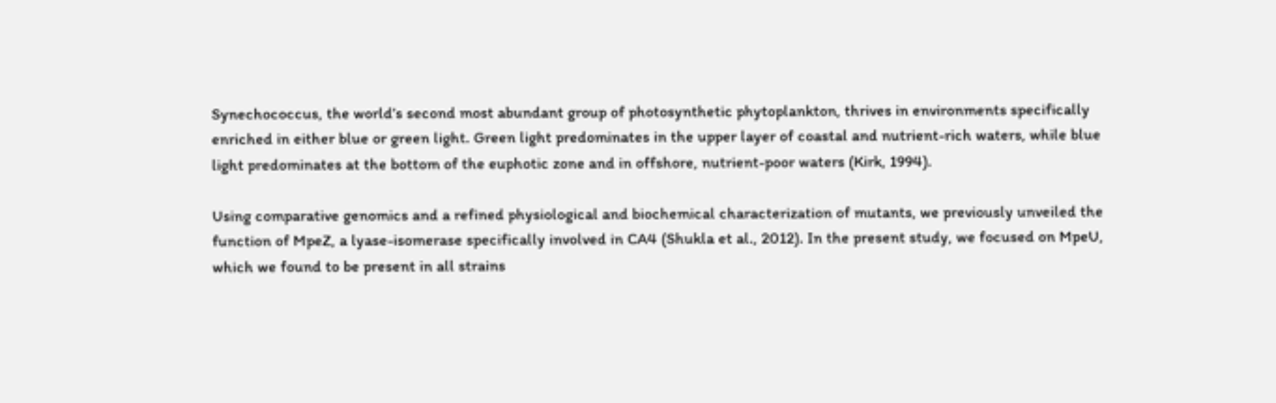Synechococcus, the world’s second most abundant group of photosynthetic phytoplankton, thrives in environments specifically enriched in either blue or green light. Green light predominates in the upper layer of coastal and nutrient-rich waters, while blue light predominates at the bottom of the euphotic zone and in offshore, nutrient-poor waters (Kirk, 1994).

Using comparative genomics and a refined physiological and biochemical characterization of mutants, we previously unveiled the function of MpeZ, a lyase-isomerase specifically involved in CA4 (Shukla et al., 2012). In the present study, we focused on MpeU, which we found to be present in all strains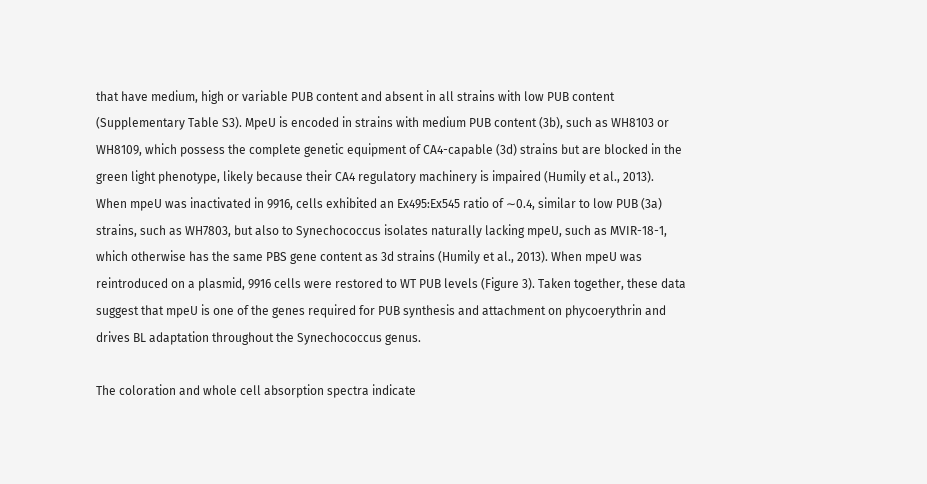that have medium, high or variable PUB content and absent in all strains with low PUB content (Supplementary Table S3). MpeU is encoded in strains with medium PUB content (3b), such as WH8103 or WH8109, which possess the complete genetic equipment of CA4-capable (3d) strains but are blocked in the green light phenotype, likely because their CA4 regulatory machinery is impaired (Humily et al., 2013). When mpeU was inactivated in 9916, cells exhibited an Ex495:Ex545 ratio of ∼0.4, similar to low PUB (3a) strains, such as WH7803, but also to Synechococcus isolates naturally lacking mpeU, such as MVIR-18-1, which otherwise has the same PBS gene content as 3d strains (Humily et al., 2013). When mpeU was reintroduced on a plasmid, 9916 cells were restored to WT PUB levels (Figure 3). Taken together, these data suggest that mpeU is one of the genes required for PUB synthesis and attachment on phycoerythrin and drives BL adaptation throughout the Synechococcus genus.

The coloration and whole cell absorption spectra indicate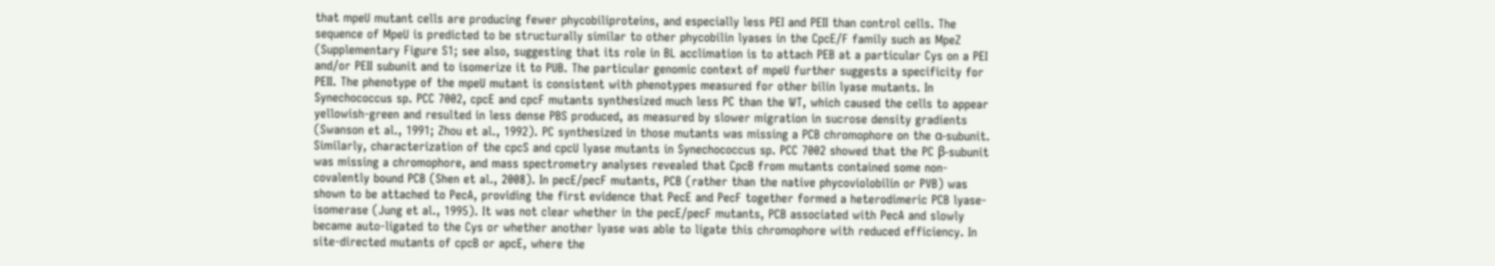that mpeU mutant cells are producing fewer phycobiliproteins, and especially less PEI and PEII than control cells. The sequence of MpeU is predicted to be structurally similar to other phycobilin lyases in the CpcE/F family such as MpeZ (Supplementary Figure S1; see also, suggesting that its role in BL acclimation is to attach PEB at a particular Cys on a PEI and/or PEII subunit and to isomerize it to PUB. The particular genomic context of mpeU further suggests a specificity for PEII. The phenotype of the mpeU mutant is consistent with phenotypes measured for other bilin lyase mutants. In Synechococcus sp. PCC 7002, cpcE and cpcF mutants synthesized much less PC than the WT, which caused the cells to appear yellowish-green and resulted in less dense PBS produced, as measured by slower migration in sucrose density gradients (Swanson et al., 1991; Zhou et al., 1992). PC synthesized in those mutants was missing a PCB chromophore on the α-subunit. Similarly, characterization of the cpcS and cpcU lyase mutants in Synechococcus sp. PCC 7002 showed that the PC β-subunit was missing a chromophore, and mass spectrometry analyses revealed that CpcB from mutants contained some non-covalently bound PCB (Shen et al., 2008). In pecE/pecF mutants, PCB (rather than the native phycoviolobilin or PVB) was shown to be attached to PecA, providing the first evidence that PecE and PecF together formed a heterodimeric PCB lyase-isomerase (Jung et al., 1995). It was not clear whether in the pecE/pecF mutants, PCB associated with PecA and slowly became auto-ligated to the Cys or whether another lyase was able to ligate this chromophore with reduced efficiency. In site-directed mutants of cpcB or apcE, where the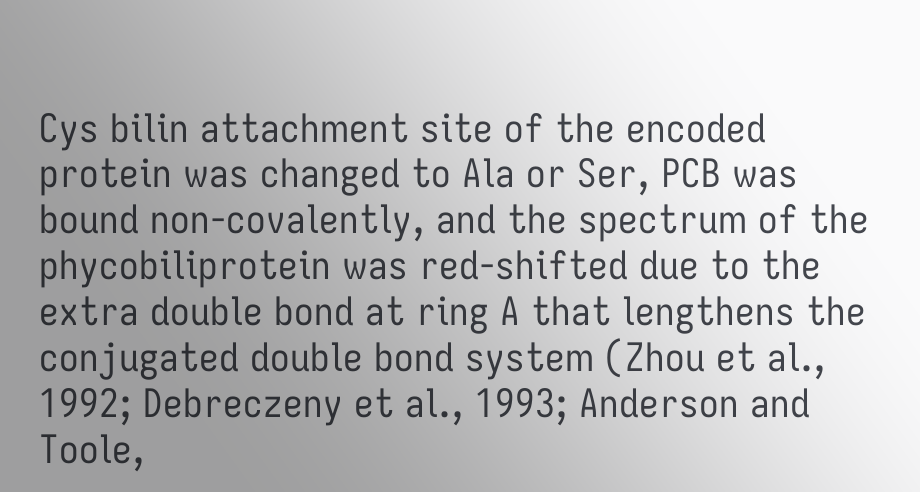Cys bilin attachment site of the encoded protein was changed to Ala or Ser, PCB was bound non-covalently, and the spectrum of the phycobiliprotein was red-shifted due to the extra double bond at ring A that lengthens the conjugated double bond system (Zhou et al., 1992; Debreczeny et al., 1993; Anderson and Toole,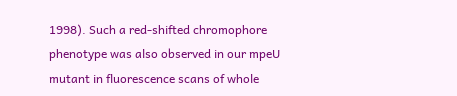1998). Such a red-shifted chromophore phenotype was also observed in our mpeU mutant in fluorescence scans of whole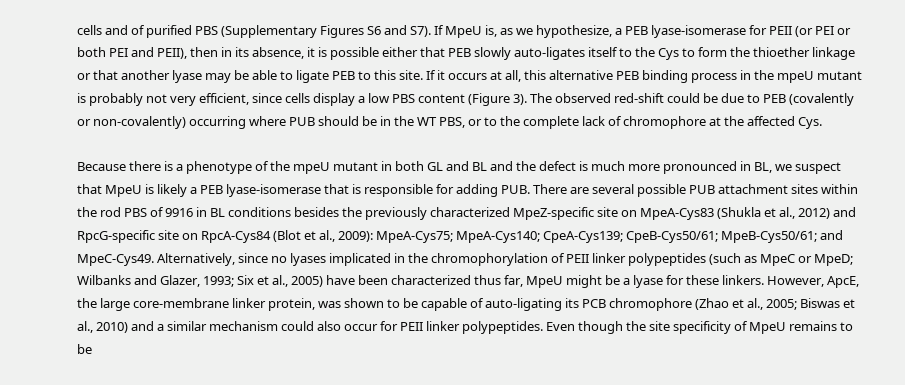cells and of purified PBS (Supplementary Figures S6 and S7). If MpeU is, as we hypothesize, a PEB lyase-isomerase for PEII (or PEI or both PEI and PEII), then in its absence, it is possible either that PEB slowly auto-ligates itself to the Cys to form the thioether linkage or that another lyase may be able to ligate PEB to this site. If it occurs at all, this alternative PEB binding process in the mpeU mutant is probably not very efficient, since cells display a low PBS content (Figure 3). The observed red-shift could be due to PEB (covalently or non-covalently) occurring where PUB should be in the WT PBS, or to the complete lack of chromophore at the affected Cys.

Because there is a phenotype of the mpeU mutant in both GL and BL and the defect is much more pronounced in BL, we suspect that MpeU is likely a PEB lyase-isomerase that is responsible for adding PUB. There are several possible PUB attachment sites within the rod PBS of 9916 in BL conditions besides the previously characterized MpeZ-specific site on MpeA-Cys83 (Shukla et al., 2012) and RpcG-specific site on RpcA-Cys84 (Blot et al., 2009): MpeA-Cys75; MpeA-Cys140; CpeA-Cys139; CpeB-Cys50/61; MpeB-Cys50/61; and MpeC-Cys49. Alternatively, since no lyases implicated in the chromophorylation of PEII linker polypeptides (such as MpeC or MpeD; Wilbanks and Glazer, 1993; Six et al., 2005) have been characterized thus far, MpeU might be a lyase for these linkers. However, ApcE, the large core-membrane linker protein, was shown to be capable of auto-ligating its PCB chromophore (Zhao et al., 2005; Biswas et al., 2010) and a similar mechanism could also occur for PEII linker polypeptides. Even though the site specificity of MpeU remains to be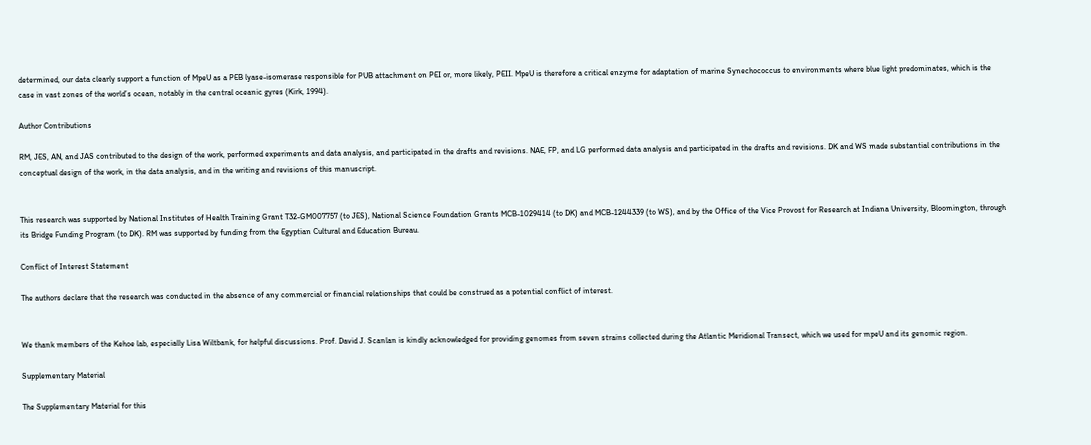determined, our data clearly support a function of MpeU as a PEB lyase-isomerase responsible for PUB attachment on PEI or, more likely, PEII. MpeU is therefore a critical enzyme for adaptation of marine Synechococcus to environments where blue light predominates, which is the case in vast zones of the world’s ocean, notably in the central oceanic gyres (Kirk, 1994).

Author Contributions

RM, JES, AN, and JAS contributed to the design of the work, performed experiments and data analysis, and participated in the drafts and revisions. NAE, FP, and LG performed data analysis and participated in the drafts and revisions. DK and WS made substantial contributions in the conceptual design of the work, in the data analysis, and in the writing and revisions of this manuscript.


This research was supported by National Institutes of Health Training Grant T32-GM007757 (to JES), National Science Foundation Grants MCB-1029414 (to DK) and MCB-1244339 (to WS), and by the Office of the Vice Provost for Research at Indiana University, Bloomington, through its Bridge Funding Program (to DK). RM was supported by funding from the Egyptian Cultural and Education Bureau.

Conflict of Interest Statement

The authors declare that the research was conducted in the absence of any commercial or financial relationships that could be construed as a potential conflict of interest.


We thank members of the Kehoe lab, especially Lisa Wiltbank, for helpful discussions. Prof. David J. Scanlan is kindly acknowledged for providing genomes from seven strains collected during the Atlantic Meridional Transect, which we used for mpeU and its genomic region.

Supplementary Material

The Supplementary Material for this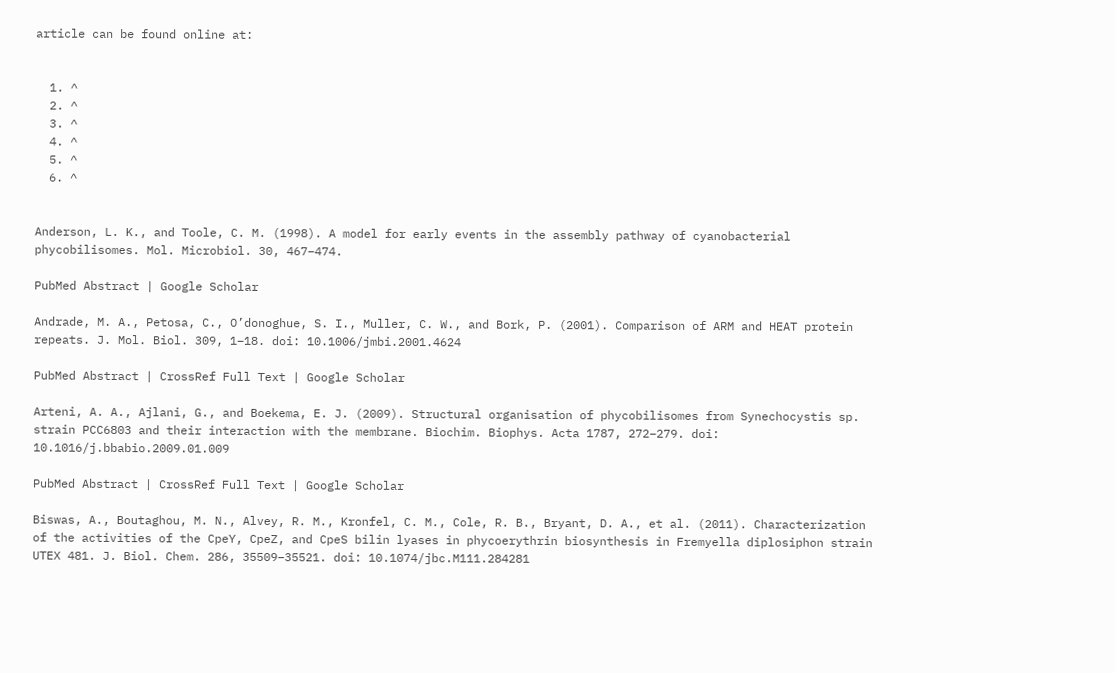article can be found online at:


  1. ^
  2. ^
  3. ^
  4. ^
  5. ^
  6. ^


Anderson, L. K., and Toole, C. M. (1998). A model for early events in the assembly pathway of cyanobacterial phycobilisomes. Mol. Microbiol. 30, 467–474.

PubMed Abstract | Google Scholar

Andrade, M. A., Petosa, C., O’donoghue, S. I., Muller, C. W., and Bork, P. (2001). Comparison of ARM and HEAT protein repeats. J. Mol. Biol. 309, 1–18. doi: 10.1006/jmbi.2001.4624

PubMed Abstract | CrossRef Full Text | Google Scholar

Arteni, A. A., Ajlani, G., and Boekema, E. J. (2009). Structural organisation of phycobilisomes from Synechocystis sp. strain PCC6803 and their interaction with the membrane. Biochim. Biophys. Acta 1787, 272–279. doi: 10.1016/j.bbabio.2009.01.009

PubMed Abstract | CrossRef Full Text | Google Scholar

Biswas, A., Boutaghou, M. N., Alvey, R. M., Kronfel, C. M., Cole, R. B., Bryant, D. A., et al. (2011). Characterization of the activities of the CpeY, CpeZ, and CpeS bilin lyases in phycoerythrin biosynthesis in Fremyella diplosiphon strain UTEX 481. J. Biol. Chem. 286, 35509–35521. doi: 10.1074/jbc.M111.284281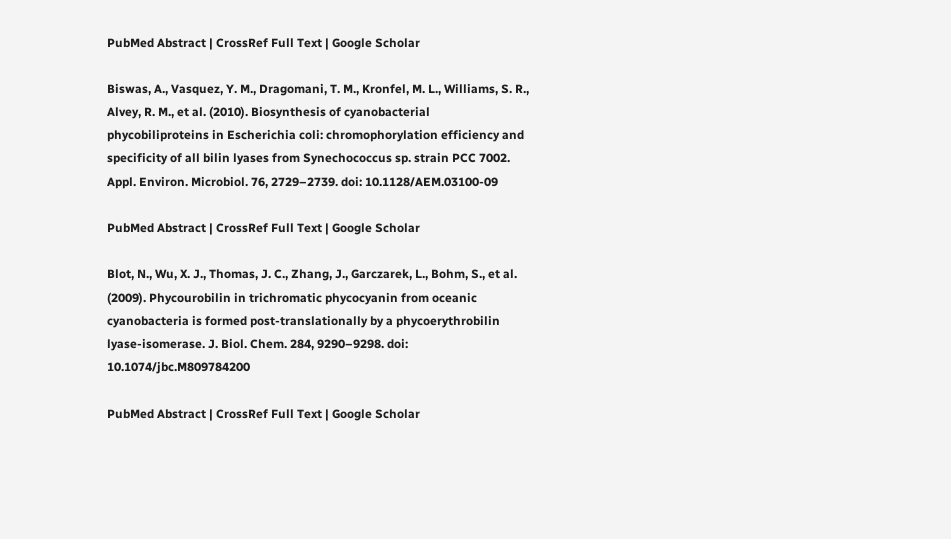PubMed Abstract | CrossRef Full Text | Google Scholar

Biswas, A., Vasquez, Y. M., Dragomani, T. M., Kronfel, M. L., Williams, S. R., Alvey, R. M., et al. (2010). Biosynthesis of cyanobacterial phycobiliproteins in Escherichia coli: chromophorylation efficiency and specificity of all bilin lyases from Synechococcus sp. strain PCC 7002. Appl. Environ. Microbiol. 76, 2729–2739. doi: 10.1128/AEM.03100-09

PubMed Abstract | CrossRef Full Text | Google Scholar

Blot, N., Wu, X. J., Thomas, J. C., Zhang, J., Garczarek, L., Bohm, S., et al. (2009). Phycourobilin in trichromatic phycocyanin from oceanic cyanobacteria is formed post-translationally by a phycoerythrobilin lyase-isomerase. J. Biol. Chem. 284, 9290–9298. doi: 10.1074/jbc.M809784200

PubMed Abstract | CrossRef Full Text | Google Scholar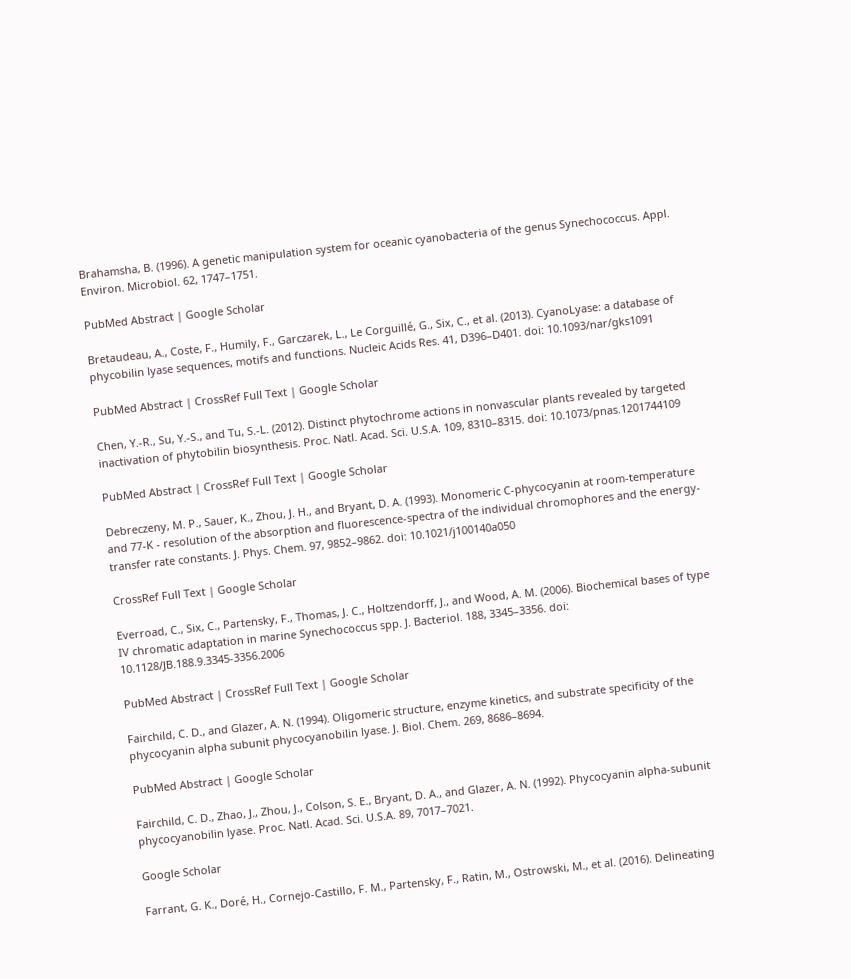Brahamsha, B. (1996). A genetic manipulation system for oceanic cyanobacteria of the genus Synechococcus. Appl. Environ. Microbiol. 62, 1747–1751.

PubMed Abstract | Google Scholar

Bretaudeau, A., Coste, F., Humily, F., Garczarek, L., Le Corguillé, G., Six, C., et al. (2013). CyanoLyase: a database of phycobilin lyase sequences, motifs and functions. Nucleic Acids Res. 41, D396–D401. doi: 10.1093/nar/gks1091

PubMed Abstract | CrossRef Full Text | Google Scholar

Chen, Y.-R., Su, Y.-S., and Tu, S.-L. (2012). Distinct phytochrome actions in nonvascular plants revealed by targeted inactivation of phytobilin biosynthesis. Proc. Natl. Acad. Sci. U.S.A. 109, 8310–8315. doi: 10.1073/pnas.1201744109

PubMed Abstract | CrossRef Full Text | Google Scholar

Debreczeny, M. P., Sauer, K., Zhou, J. H., and Bryant, D. A. (1993). Monomeric C-phycocyanin at room-temperature and 77-K - resolution of the absorption and fluorescence-spectra of the individual chromophores and the energy-transfer rate constants. J. Phys. Chem. 97, 9852–9862. doi: 10.1021/j100140a050

CrossRef Full Text | Google Scholar

Everroad, C., Six, C., Partensky, F., Thomas, J. C., Holtzendorff, J., and Wood, A. M. (2006). Biochemical bases of type IV chromatic adaptation in marine Synechococcus spp. J. Bacteriol. 188, 3345–3356. doi: 10.1128/JB.188.9.3345-3356.2006

PubMed Abstract | CrossRef Full Text | Google Scholar

Fairchild, C. D., and Glazer, A. N. (1994). Oligomeric structure, enzyme kinetics, and substrate specificity of the phycocyanin alpha subunit phycocyanobilin lyase. J. Biol. Chem. 269, 8686–8694.

PubMed Abstract | Google Scholar

Fairchild, C. D., Zhao, J., Zhou, J., Colson, S. E., Bryant, D. A., and Glazer, A. N. (1992). Phycocyanin alpha-subunit phycocyanobilin lyase. Proc. Natl. Acad. Sci. U.S.A. 89, 7017–7021.

Google Scholar

Farrant, G. K., Doré, H., Cornejo-Castillo, F. M., Partensky, F., Ratin, M., Ostrowski, M., et al. (2016). Delineating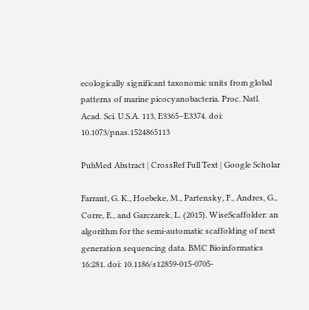ecologically significant taxonomic units from global patterns of marine picocyanobacteria. Proc. Natl. Acad. Sci. U.S.A. 113, E3365–E3374. doi: 10.1073/pnas.1524865113

PubMed Abstract | CrossRef Full Text | Google Scholar

Farrant, G. K., Hoebeke, M., Partensky, F., Andres, G., Corre, E., and Garczarek, L. (2015). WiseScaffolder: an algorithm for the semi-automatic scaffolding of next generation sequencing data. BMC Bioinformatics 16:281. doi: 10.1186/s12859-015-0705-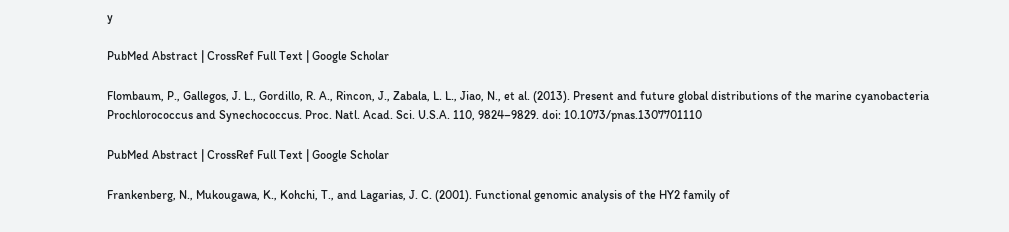y

PubMed Abstract | CrossRef Full Text | Google Scholar

Flombaum, P., Gallegos, J. L., Gordillo, R. A., Rincon, J., Zabala, L. L., Jiao, N., et al. (2013). Present and future global distributions of the marine cyanobacteria Prochlorococcus and Synechococcus. Proc. Natl. Acad. Sci. U.S.A. 110, 9824–9829. doi: 10.1073/pnas.1307701110

PubMed Abstract | CrossRef Full Text | Google Scholar

Frankenberg, N., Mukougawa, K., Kohchi, T., and Lagarias, J. C. (2001). Functional genomic analysis of the HY2 family of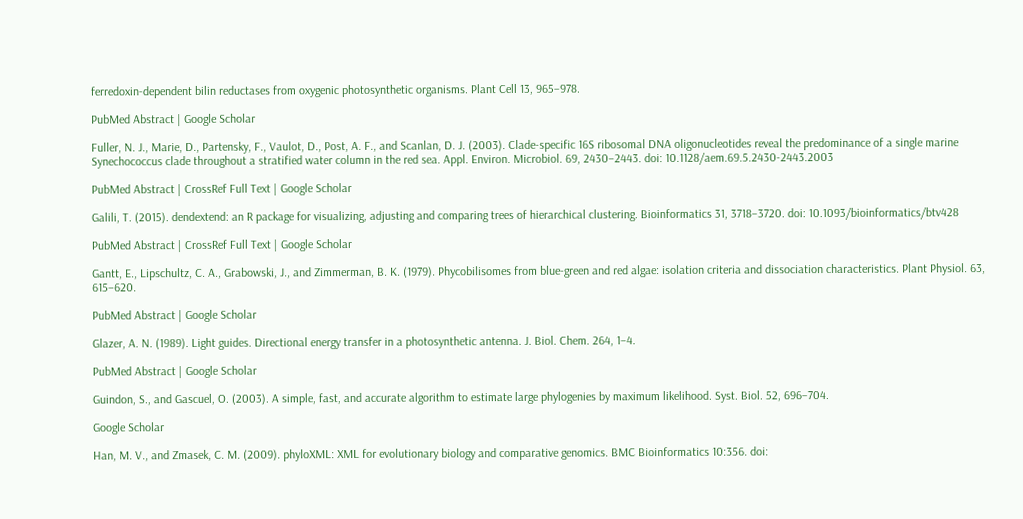ferredoxin-dependent bilin reductases from oxygenic photosynthetic organisms. Plant Cell 13, 965–978.

PubMed Abstract | Google Scholar

Fuller, N. J., Marie, D., Partensky, F., Vaulot, D., Post, A. F., and Scanlan, D. J. (2003). Clade-specific 16S ribosomal DNA oligonucleotides reveal the predominance of a single marine Synechococcus clade throughout a stratified water column in the red sea. Appl. Environ. Microbiol. 69, 2430–2443. doi: 10.1128/aem.69.5.2430-2443.2003

PubMed Abstract | CrossRef Full Text | Google Scholar

Galili, T. (2015). dendextend: an R package for visualizing, adjusting and comparing trees of hierarchical clustering. Bioinformatics 31, 3718–3720. doi: 10.1093/bioinformatics/btv428

PubMed Abstract | CrossRef Full Text | Google Scholar

Gantt, E., Lipschultz, C. A., Grabowski, J., and Zimmerman, B. K. (1979). Phycobilisomes from blue-green and red algae: isolation criteria and dissociation characteristics. Plant Physiol. 63, 615–620.

PubMed Abstract | Google Scholar

Glazer, A. N. (1989). Light guides. Directional energy transfer in a photosynthetic antenna. J. Biol. Chem. 264, 1–4.

PubMed Abstract | Google Scholar

Guindon, S., and Gascuel, O. (2003). A simple, fast, and accurate algorithm to estimate large phylogenies by maximum likelihood. Syst. Biol. 52, 696–704.

Google Scholar

Han, M. V., and Zmasek, C. M. (2009). phyloXML: XML for evolutionary biology and comparative genomics. BMC Bioinformatics 10:356. doi: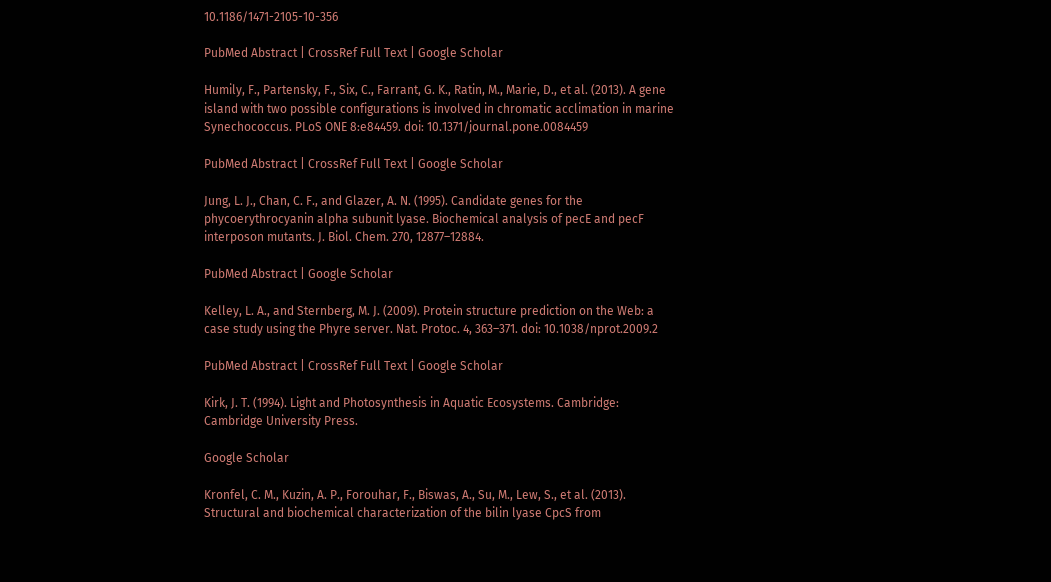10.1186/1471-2105-10-356

PubMed Abstract | CrossRef Full Text | Google Scholar

Humily, F., Partensky, F., Six, C., Farrant, G. K., Ratin, M., Marie, D., et al. (2013). A gene island with two possible configurations is involved in chromatic acclimation in marine Synechococcus. PLoS ONE 8:e84459. doi: 10.1371/journal.pone.0084459

PubMed Abstract | CrossRef Full Text | Google Scholar

Jung, L. J., Chan, C. F., and Glazer, A. N. (1995). Candidate genes for the phycoerythrocyanin alpha subunit lyase. Biochemical analysis of pecE and pecF interposon mutants. J. Biol. Chem. 270, 12877–12884.

PubMed Abstract | Google Scholar

Kelley, L. A., and Sternberg, M. J. (2009). Protein structure prediction on the Web: a case study using the Phyre server. Nat. Protoc. 4, 363–371. doi: 10.1038/nprot.2009.2

PubMed Abstract | CrossRef Full Text | Google Scholar

Kirk, J. T. (1994). Light and Photosynthesis in Aquatic Ecosystems. Cambridge: Cambridge University Press.

Google Scholar

Kronfel, C. M., Kuzin, A. P., Forouhar, F., Biswas, A., Su, M., Lew, S., et al. (2013). Structural and biochemical characterization of the bilin lyase CpcS from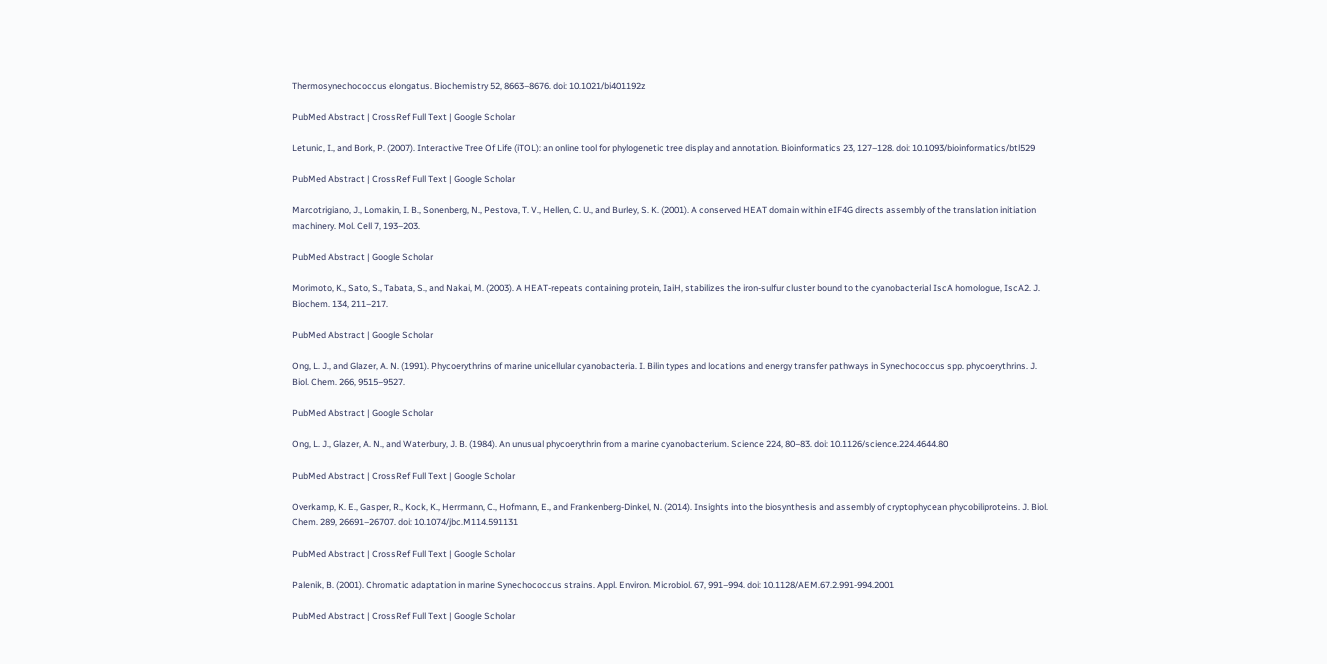Thermosynechococcus elongatus. Biochemistry 52, 8663–8676. doi: 10.1021/bi401192z

PubMed Abstract | CrossRef Full Text | Google Scholar

Letunic, I., and Bork, P. (2007). Interactive Tree Of Life (iTOL): an online tool for phylogenetic tree display and annotation. Bioinformatics 23, 127–128. doi: 10.1093/bioinformatics/btl529

PubMed Abstract | CrossRef Full Text | Google Scholar

Marcotrigiano, J., Lomakin, I. B., Sonenberg, N., Pestova, T. V., Hellen, C. U., and Burley, S. K. (2001). A conserved HEAT domain within eIF4G directs assembly of the translation initiation machinery. Mol. Cell 7, 193–203.

PubMed Abstract | Google Scholar

Morimoto, K., Sato, S., Tabata, S., and Nakai, M. (2003). A HEAT-repeats containing protein, IaiH, stabilizes the iron-sulfur cluster bound to the cyanobacterial IscA homologue, IscA2. J. Biochem. 134, 211–217.

PubMed Abstract | Google Scholar

Ong, L. J., and Glazer, A. N. (1991). Phycoerythrins of marine unicellular cyanobacteria. I. Bilin types and locations and energy transfer pathways in Synechococcus spp. phycoerythrins. J. Biol. Chem. 266, 9515–9527.

PubMed Abstract | Google Scholar

Ong, L. J., Glazer, A. N., and Waterbury, J. B. (1984). An unusual phycoerythrin from a marine cyanobacterium. Science 224, 80–83. doi: 10.1126/science.224.4644.80

PubMed Abstract | CrossRef Full Text | Google Scholar

Overkamp, K. E., Gasper, R., Kock, K., Herrmann, C., Hofmann, E., and Frankenberg-Dinkel, N. (2014). Insights into the biosynthesis and assembly of cryptophycean phycobiliproteins. J. Biol. Chem. 289, 26691–26707. doi: 10.1074/jbc.M114.591131

PubMed Abstract | CrossRef Full Text | Google Scholar

Palenik, B. (2001). Chromatic adaptation in marine Synechococcus strains. Appl. Environ. Microbiol. 67, 991–994. doi: 10.1128/AEM.67.2.991-994.2001

PubMed Abstract | CrossRef Full Text | Google Scholar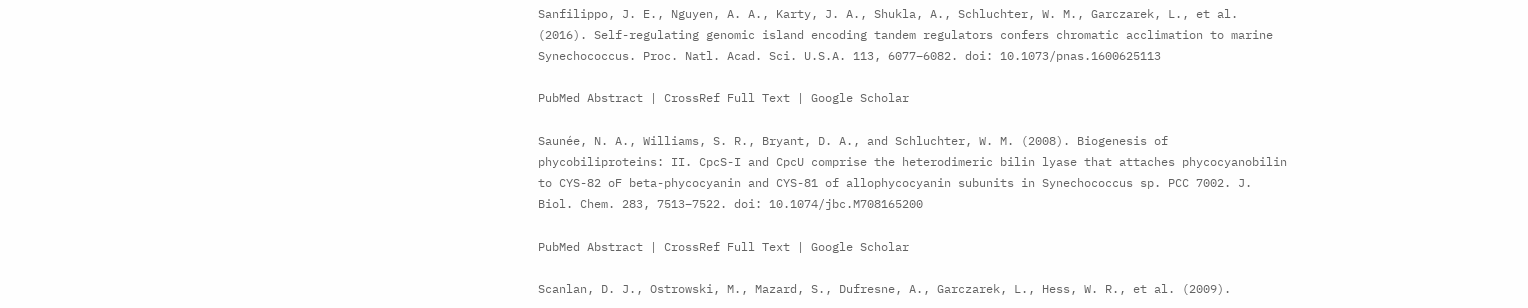Sanfilippo, J. E., Nguyen, A. A., Karty, J. A., Shukla, A., Schluchter, W. M., Garczarek, L., et al. (2016). Self-regulating genomic island encoding tandem regulators confers chromatic acclimation to marine Synechococcus. Proc. Natl. Acad. Sci. U.S.A. 113, 6077–6082. doi: 10.1073/pnas.1600625113

PubMed Abstract | CrossRef Full Text | Google Scholar

Saunée, N. A., Williams, S. R., Bryant, D. A., and Schluchter, W. M. (2008). Biogenesis of phycobiliproteins: II. CpcS-I and CpcU comprise the heterodimeric bilin lyase that attaches phycocyanobilin to CYS-82 oF beta-phycocyanin and CYS-81 of allophycocyanin subunits in Synechococcus sp. PCC 7002. J. Biol. Chem. 283, 7513–7522. doi: 10.1074/jbc.M708165200

PubMed Abstract | CrossRef Full Text | Google Scholar

Scanlan, D. J., Ostrowski, M., Mazard, S., Dufresne, A., Garczarek, L., Hess, W. R., et al. (2009).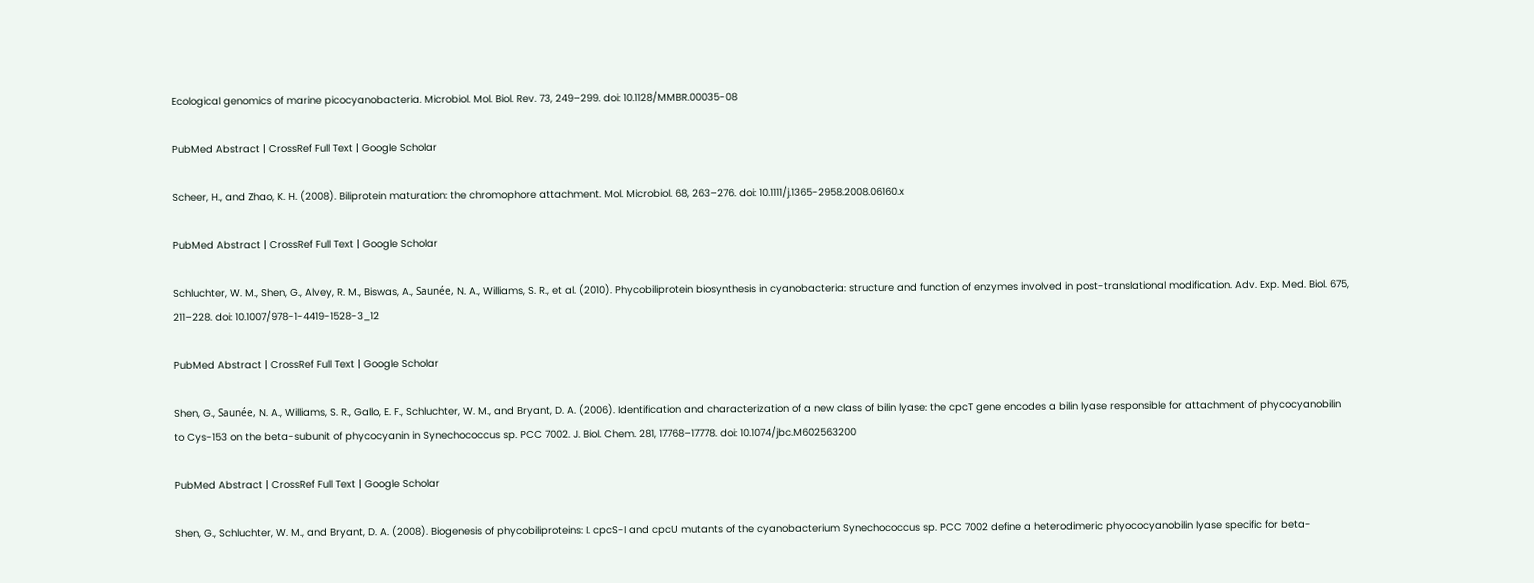Ecological genomics of marine picocyanobacteria. Microbiol. Mol. Biol. Rev. 73, 249–299. doi: 10.1128/MMBR.00035-08

PubMed Abstract | CrossRef Full Text | Google Scholar

Scheer, H., and Zhao, K. H. (2008). Biliprotein maturation: the chromophore attachment. Mol. Microbiol. 68, 263–276. doi: 10.1111/j.1365-2958.2008.06160.x

PubMed Abstract | CrossRef Full Text | Google Scholar

Schluchter, W. M., Shen, G., Alvey, R. M., Biswas, A., Saunée, N. A., Williams, S. R., et al. (2010). Phycobiliprotein biosynthesis in cyanobacteria: structure and function of enzymes involved in post-translational modification. Adv. Exp. Med. Biol. 675, 211–228. doi: 10.1007/978-1-4419-1528-3_12

PubMed Abstract | CrossRef Full Text | Google Scholar

Shen, G., Saunée, N. A., Williams, S. R., Gallo, E. F., Schluchter, W. M., and Bryant, D. A. (2006). Identification and characterization of a new class of bilin lyase: the cpcT gene encodes a bilin lyase responsible for attachment of phycocyanobilin to Cys-153 on the beta-subunit of phycocyanin in Synechococcus sp. PCC 7002. J. Biol. Chem. 281, 17768–17778. doi: 10.1074/jbc.M602563200

PubMed Abstract | CrossRef Full Text | Google Scholar

Shen, G., Schluchter, W. M., and Bryant, D. A. (2008). Biogenesis of phycobiliproteins: I. cpcS-I and cpcU mutants of the cyanobacterium Synechococcus sp. PCC 7002 define a heterodimeric phyococyanobilin lyase specific for beta-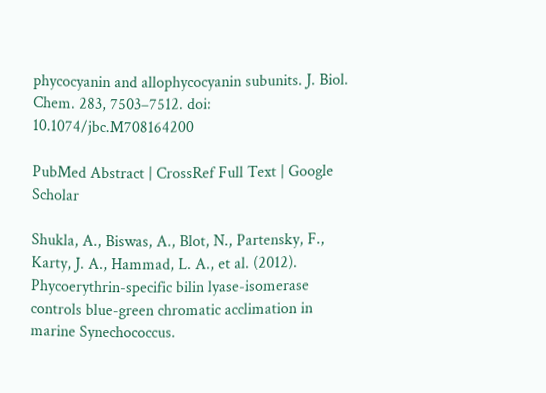phycocyanin and allophycocyanin subunits. J. Biol. Chem. 283, 7503–7512. doi: 10.1074/jbc.M708164200

PubMed Abstract | CrossRef Full Text | Google Scholar

Shukla, A., Biswas, A., Blot, N., Partensky, F., Karty, J. A., Hammad, L. A., et al. (2012). Phycoerythrin-specific bilin lyase-isomerase controls blue-green chromatic acclimation in marine Synechococcus.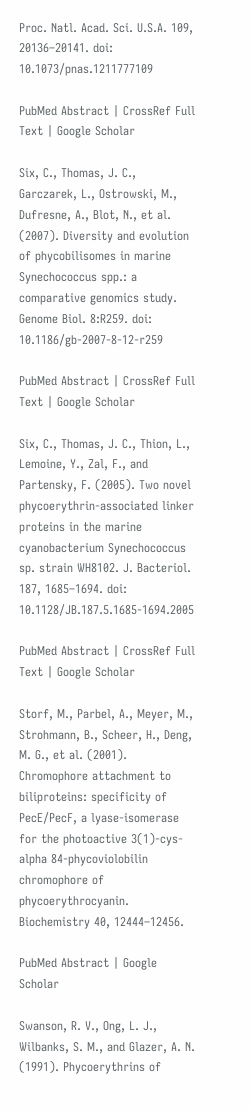Proc. Natl. Acad. Sci. U.S.A. 109, 20136–20141. doi: 10.1073/pnas.1211777109

PubMed Abstract | CrossRef Full Text | Google Scholar

Six, C., Thomas, J. C., Garczarek, L., Ostrowski, M., Dufresne, A., Blot, N., et al. (2007). Diversity and evolution of phycobilisomes in marine Synechococcus spp.: a comparative genomics study. Genome Biol. 8:R259. doi: 10.1186/gb-2007-8-12-r259

PubMed Abstract | CrossRef Full Text | Google Scholar

Six, C., Thomas, J. C., Thion, L., Lemoine, Y., Zal, F., and Partensky, F. (2005). Two novel phycoerythrin-associated linker proteins in the marine cyanobacterium Synechococcus sp. strain WH8102. J. Bacteriol. 187, 1685–1694. doi: 10.1128/JB.187.5.1685-1694.2005

PubMed Abstract | CrossRef Full Text | Google Scholar

Storf, M., Parbel, A., Meyer, M., Strohmann, B., Scheer, H., Deng, M. G., et al. (2001). Chromophore attachment to biliproteins: specificity of PecE/PecF, a lyase-isomerase for the photoactive 3(1)-cys-alpha 84-phycoviolobilin chromophore of phycoerythrocyanin. Biochemistry 40, 12444–12456.

PubMed Abstract | Google Scholar

Swanson, R. V., Ong, L. J., Wilbanks, S. M., and Glazer, A. N. (1991). Phycoerythrins of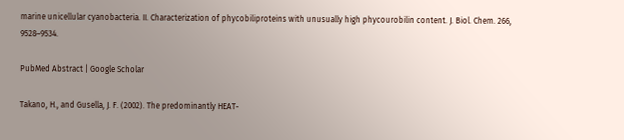marine unicellular cyanobacteria. II. Characterization of phycobiliproteins with unusually high phycourobilin content. J. Biol. Chem. 266, 9528–9534.

PubMed Abstract | Google Scholar

Takano, H., and Gusella, J. F. (2002). The predominantly HEAT-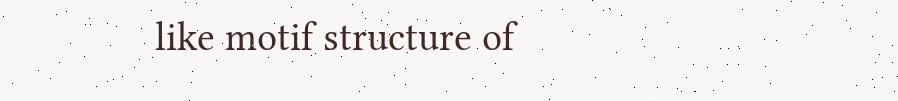like motif structure of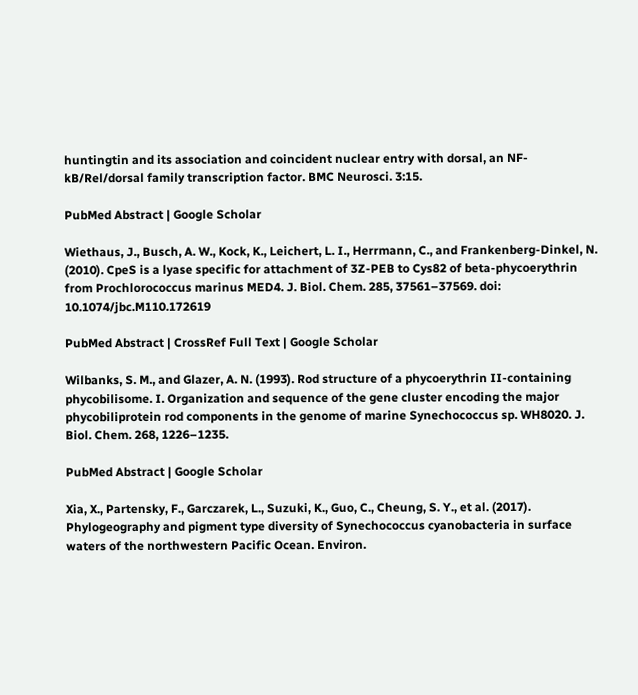huntingtin and its association and coincident nuclear entry with dorsal, an NF-kB/Rel/dorsal family transcription factor. BMC Neurosci. 3:15.

PubMed Abstract | Google Scholar

Wiethaus, J., Busch, A. W., Kock, K., Leichert, L. I., Herrmann, C., and Frankenberg-Dinkel, N. (2010). CpeS is a lyase specific for attachment of 3Z-PEB to Cys82 of beta-phycoerythrin from Prochlorococcus marinus MED4. J. Biol. Chem. 285, 37561–37569. doi: 10.1074/jbc.M110.172619

PubMed Abstract | CrossRef Full Text | Google Scholar

Wilbanks, S. M., and Glazer, A. N. (1993). Rod structure of a phycoerythrin II-containing phycobilisome. I. Organization and sequence of the gene cluster encoding the major phycobiliprotein rod components in the genome of marine Synechococcus sp. WH8020. J. Biol. Chem. 268, 1226–1235.

PubMed Abstract | Google Scholar

Xia, X., Partensky, F., Garczarek, L., Suzuki, K., Guo, C., Cheung, S. Y., et al. (2017). Phylogeography and pigment type diversity of Synechococcus cyanobacteria in surface waters of the northwestern Pacific Ocean. Environ.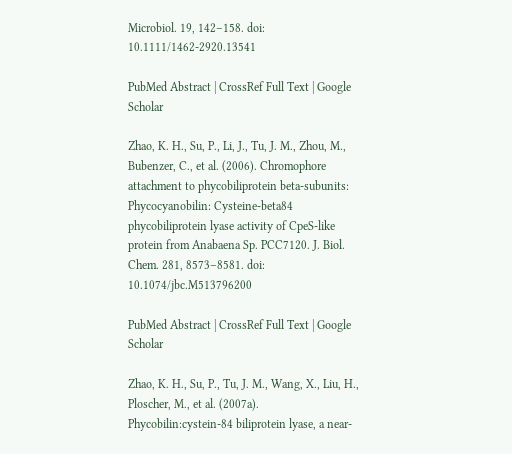Microbiol. 19, 142–158. doi: 10.1111/1462-2920.13541

PubMed Abstract | CrossRef Full Text | Google Scholar

Zhao, K. H., Su, P., Li, J., Tu, J. M., Zhou, M., Bubenzer, C., et al. (2006). Chromophore attachment to phycobiliprotein beta-subunits: Phycocyanobilin: Cysteine-beta84 phycobiliprotein lyase activity of CpeS-like protein from Anabaena Sp. PCC7120. J. Biol. Chem. 281, 8573–8581. doi: 10.1074/jbc.M513796200

PubMed Abstract | CrossRef Full Text | Google Scholar

Zhao, K. H., Su, P., Tu, J. M., Wang, X., Liu, H., Ploscher, M., et al. (2007a). Phycobilin:cystein-84 biliprotein lyase, a near-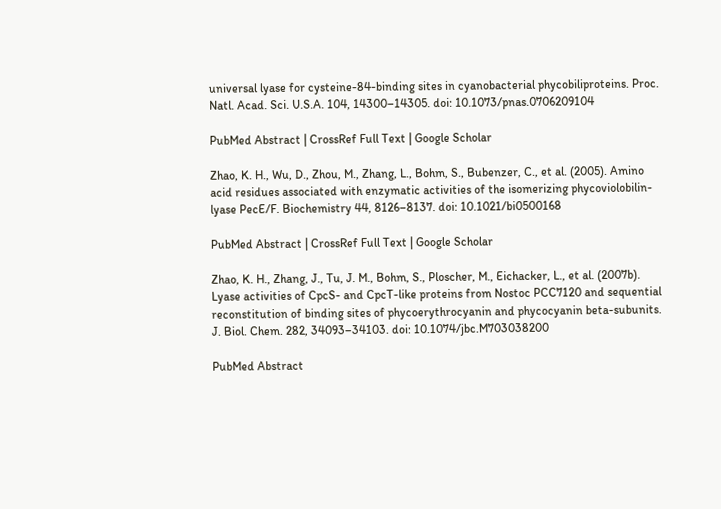universal lyase for cysteine-84-binding sites in cyanobacterial phycobiliproteins. Proc. Natl. Acad. Sci. U.S.A. 104, 14300–14305. doi: 10.1073/pnas.0706209104

PubMed Abstract | CrossRef Full Text | Google Scholar

Zhao, K. H., Wu, D., Zhou, M., Zhang, L., Bohm, S., Bubenzer, C., et al. (2005). Amino acid residues associated with enzymatic activities of the isomerizing phycoviolobilin-lyase PecE/F. Biochemistry 44, 8126–8137. doi: 10.1021/bi0500168

PubMed Abstract | CrossRef Full Text | Google Scholar

Zhao, K. H., Zhang, J., Tu, J. M., Bohm, S., Ploscher, M., Eichacker, L., et al. (2007b). Lyase activities of CpcS- and CpcT-like proteins from Nostoc PCC7120 and sequential reconstitution of binding sites of phycoerythrocyanin and phycocyanin beta-subunits. J. Biol. Chem. 282, 34093–34103. doi: 10.1074/jbc.M703038200

PubMed Abstract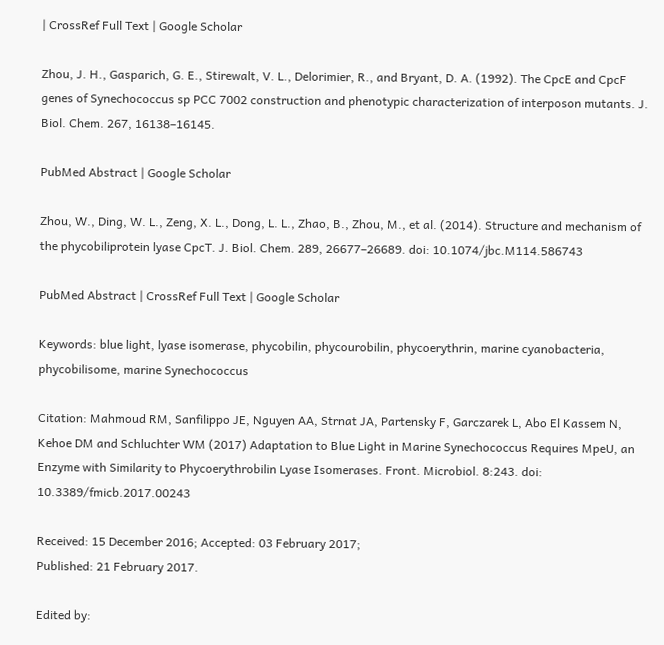| CrossRef Full Text | Google Scholar

Zhou, J. H., Gasparich, G. E., Stirewalt, V. L., Delorimier, R., and Bryant, D. A. (1992). The CpcE and CpcF genes of Synechococcus sp PCC 7002 construction and phenotypic characterization of interposon mutants. J. Biol. Chem. 267, 16138–16145.

PubMed Abstract | Google Scholar

Zhou, W., Ding, W. L., Zeng, X. L., Dong, L. L., Zhao, B., Zhou, M., et al. (2014). Structure and mechanism of the phycobiliprotein lyase CpcT. J. Biol. Chem. 289, 26677–26689. doi: 10.1074/jbc.M114.586743

PubMed Abstract | CrossRef Full Text | Google Scholar

Keywords: blue light, lyase isomerase, phycobilin, phycourobilin, phycoerythrin, marine cyanobacteria, phycobilisome, marine Synechococcus

Citation: Mahmoud RM, Sanfilippo JE, Nguyen AA, Strnat JA, Partensky F, Garczarek L, Abo El Kassem N, Kehoe DM and Schluchter WM (2017) Adaptation to Blue Light in Marine Synechococcus Requires MpeU, an Enzyme with Similarity to Phycoerythrobilin Lyase Isomerases. Front. Microbiol. 8:243. doi: 10.3389/fmicb.2017.00243

Received: 15 December 2016; Accepted: 03 February 2017;
Published: 21 February 2017.

Edited by: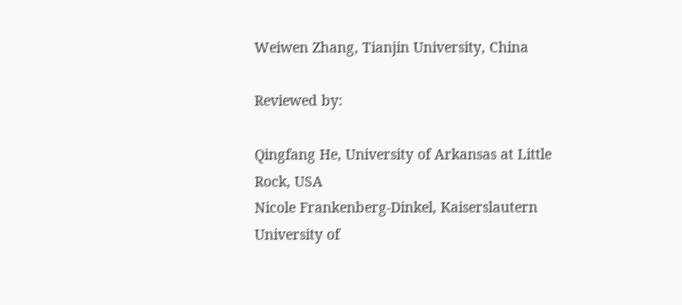Weiwen Zhang, Tianjin University, China

Reviewed by:

Qingfang He, University of Arkansas at Little Rock, USA
Nicole Frankenberg-Dinkel, Kaiserslautern University of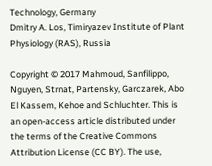Technology, Germany
Dmitry A. Los, Timiryazev Institute of Plant Physiology (RAS), Russia

Copyright © 2017 Mahmoud, Sanfilippo, Nguyen, Strnat, Partensky, Garczarek, Abo El Kassem, Kehoe and Schluchter. This is an open-access article distributed under the terms of the Creative Commons Attribution License (CC BY). The use,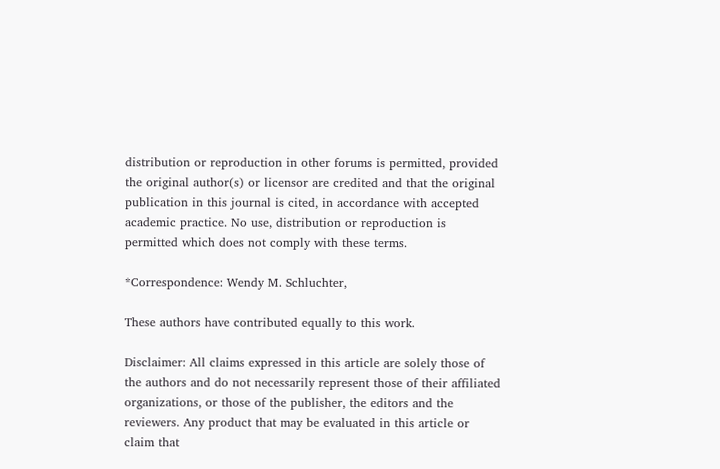distribution or reproduction in other forums is permitted, provided the original author(s) or licensor are credited and that the original publication in this journal is cited, in accordance with accepted academic practice. No use, distribution or reproduction is permitted which does not comply with these terms.

*Correspondence: Wendy M. Schluchter,

These authors have contributed equally to this work.

Disclaimer: All claims expressed in this article are solely those of the authors and do not necessarily represent those of their affiliated organizations, or those of the publisher, the editors and the reviewers. Any product that may be evaluated in this article or claim that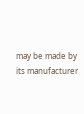may be made by its manufacturer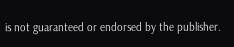is not guaranteed or endorsed by the publisher.